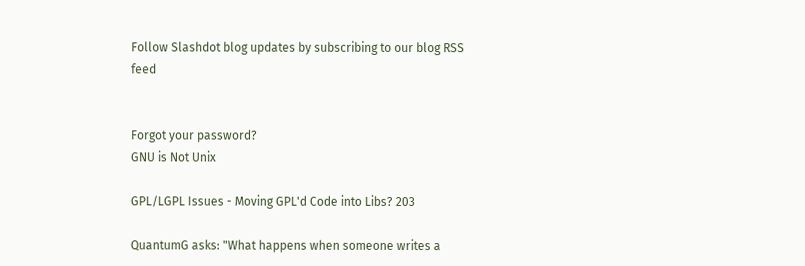Follow Slashdot blog updates by subscribing to our blog RSS feed


Forgot your password?
GNU is Not Unix

GPL/LGPL Issues - Moving GPL'd Code into Libs? 203

QuantumG asks: "What happens when someone writes a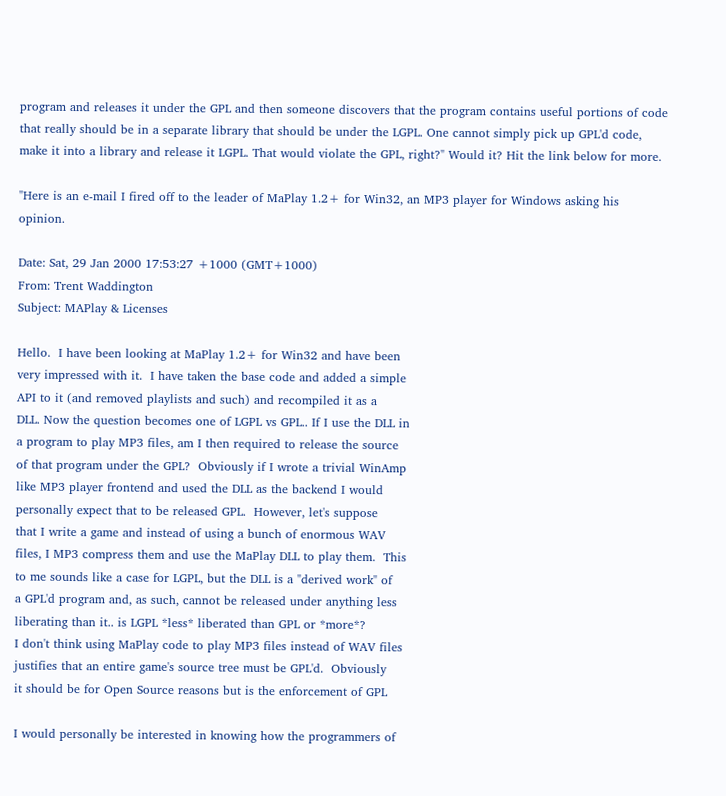program and releases it under the GPL and then someone discovers that the program contains useful portions of code that really should be in a separate library that should be under the LGPL. One cannot simply pick up GPL'd code, make it into a library and release it LGPL. That would violate the GPL, right?" Would it? Hit the link below for more.

"Here is an e-mail I fired off to the leader of MaPlay 1.2+ for Win32, an MP3 player for Windows asking his opinion.

Date: Sat, 29 Jan 2000 17:53:27 +1000 (GMT+1000)
From: Trent Waddington
Subject: MAPlay & Licenses

Hello.  I have been looking at MaPlay 1.2+ for Win32 and have been
very impressed with it.  I have taken the base code and added a simple
API to it (and removed playlists and such) and recompiled it as a
DLL. Now the question becomes one of LGPL vs GPL.. If I use the DLL in
a program to play MP3 files, am I then required to release the source
of that program under the GPL?  Obviously if I wrote a trivial WinAmp
like MP3 player frontend and used the DLL as the backend I would
personally expect that to be released GPL.  However, let's suppose
that I write a game and instead of using a bunch of enormous WAV
files, I MP3 compress them and use the MaPlay DLL to play them.  This
to me sounds like a case for LGPL, but the DLL is a "derived work" of
a GPL'd program and, as such, cannot be released under anything less
liberating than it.. is LGPL *less* liberated than GPL or *more*?
I don't think using MaPlay code to play MP3 files instead of WAV files
justifies that an entire game's source tree must be GPL'd.  Obviously
it should be for Open Source reasons but is the enforcement of GPL

I would personally be interested in knowing how the programmers of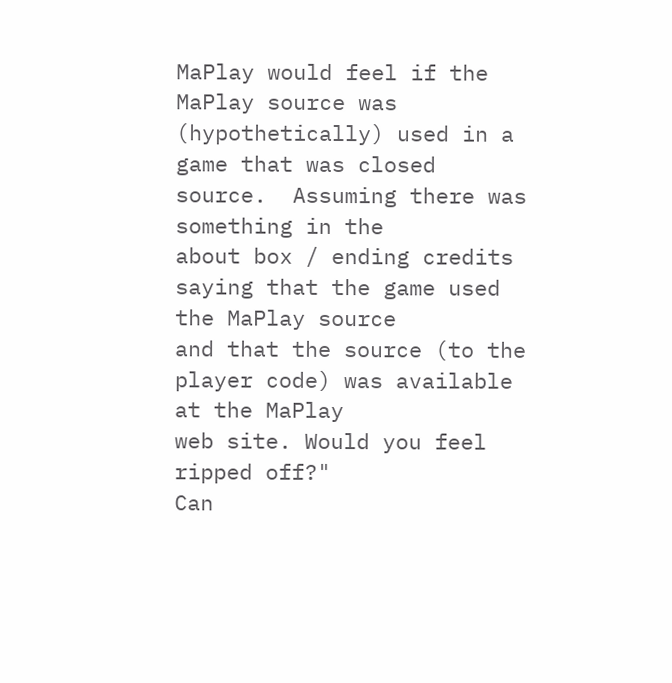MaPlay would feel if the MaPlay source was (hypothetically) used in a
game that was closed source.  Assuming there was something in the
about box / ending credits saying that the game used the MaPlay source
and that the source (to the player code) was available at the MaPlay
web site. Would you feel ripped off?"
Can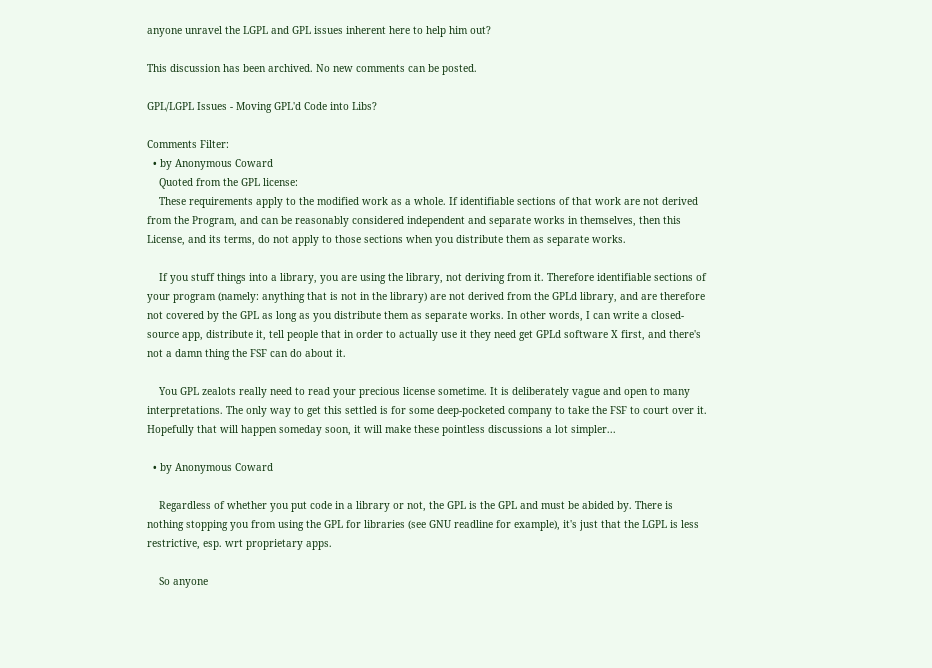anyone unravel the LGPL and GPL issues inherent here to help him out?

This discussion has been archived. No new comments can be posted.

GPL/LGPL Issues - Moving GPL'd Code into Libs?

Comments Filter:
  • by Anonymous Coward
    Quoted from the GPL license:
    These requirements apply to the modified work as a whole. If identifiable sections of that work are not derived from the Program, and can be reasonably considered independent and separate works in themselves, then this License, and its terms, do not apply to those sections when you distribute them as separate works.

    If you stuff things into a library, you are using the library, not deriving from it. Therefore identifiable sections of your program (namely: anything that is not in the library) are not derived from the GPLd library, and are therefore not covered by the GPL as long as you distribute them as separate works. In other words, I can write a closed-source app, distribute it, tell people that in order to actually use it they need get GPLd software X first, and there's not a damn thing the FSF can do about it.

    You GPL zealots really need to read your precious license sometime. It is deliberately vague and open to many interpretations. The only way to get this settled is for some deep-pocketed company to take the FSF to court over it. Hopefully that will happen someday soon, it will make these pointless discussions a lot simpler...

  • by Anonymous Coward

    Regardless of whether you put code in a library or not, the GPL is the GPL and must be abided by. There is nothing stopping you from using the GPL for libraries (see GNU readline for example), it's just that the LGPL is less restrictive, esp. wrt proprietary apps.

    So anyone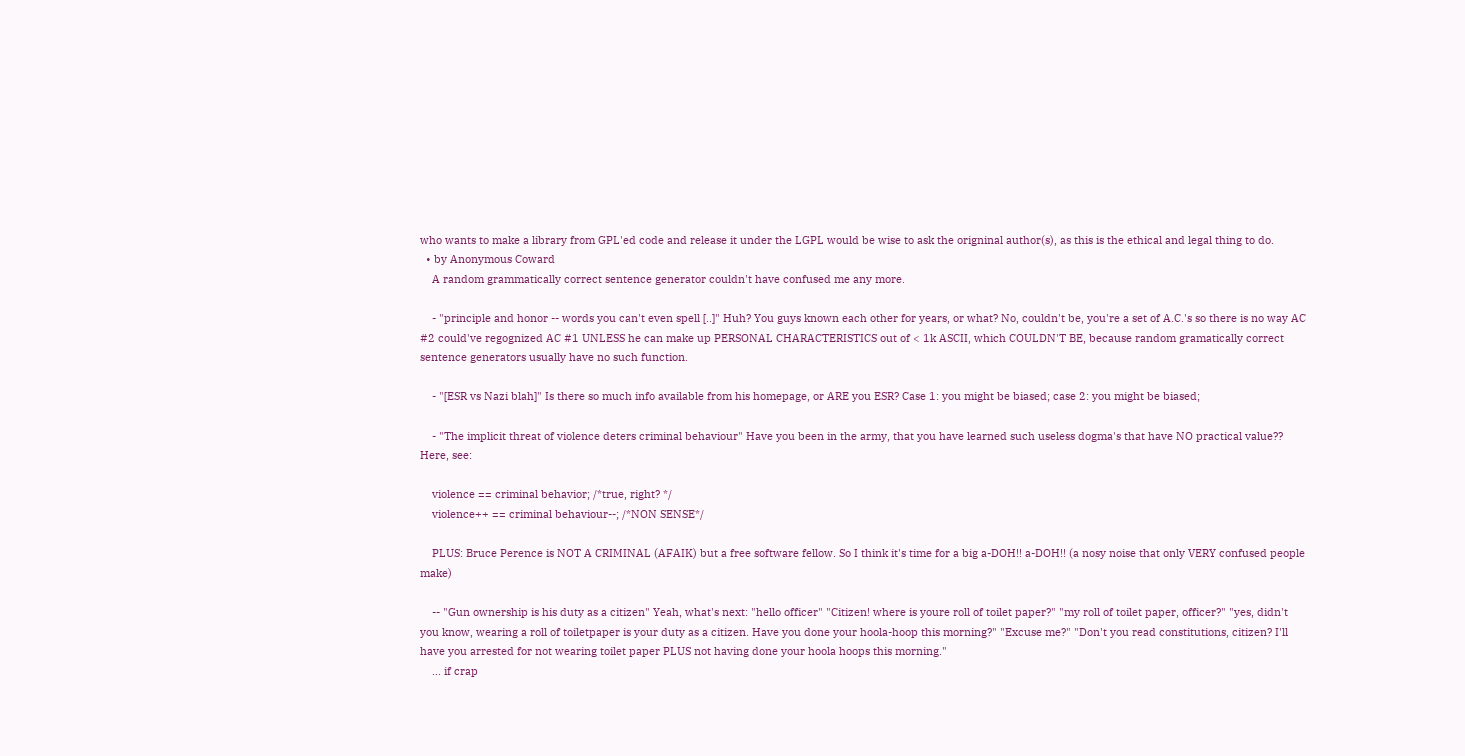who wants to make a library from GPL'ed code and release it under the LGPL would be wise to ask the origninal author(s), as this is the ethical and legal thing to do.
  • by Anonymous Coward
    A random grammatically correct sentence generator couldn't have confused me any more.

    - "principle and honor -- words you can't even spell [..]" Huh? You guys known each other for years, or what? No, couldn't be, you're a set of A.C.'s so there is no way AC #2 could've regognized AC #1 UNLESS he can make up PERSONAL CHARACTERISTICS out of < 1k ASCII, which COULDN'T BE, because random gramatically correct sentence generators usually have no such function.

    - "[ESR vs Nazi blah]" Is there so much info available from his homepage, or ARE you ESR? Case 1: you might be biased; case 2: you might be biased;

    - "The implicit threat of violence deters criminal behaviour" Have you been in the army, that you have learned such useless dogma's that have NO practical value?? Here, see:

    violence == criminal behavior; /*true, right? */
    violence++ == criminal behaviour--; /*NON SENSE*/

    PLUS: Bruce Perence is NOT A CRIMINAL (AFAIK) but a free software fellow. So I think it's time for a big a-DOH!! a-DOH!! (a nosy noise that only VERY confused people make)

    -- "Gun ownership is his duty as a citizen" Yeah, what's next: "hello officer" "Citizen! where is youre roll of toilet paper?" "my roll of toilet paper, officer?" "yes, didn't you know, wearing a roll of toiletpaper is your duty as a citizen. Have you done your hoola-hoop this morning?" "Excuse me?" "Don't you read constitutions, citizen? I'll have you arrested for not wearing toilet paper PLUS not having done your hoola hoops this morning."
    ... if crap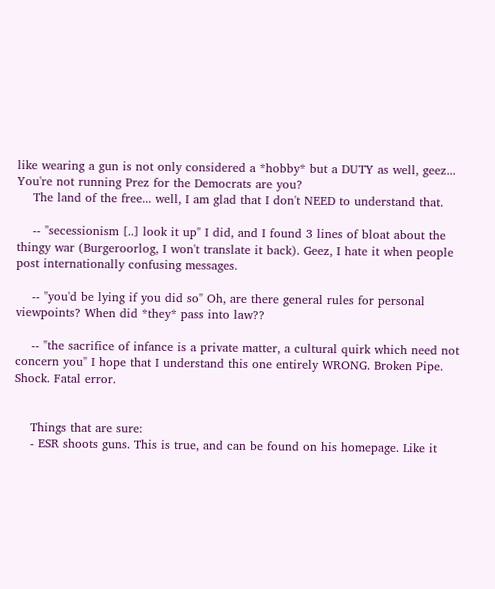like wearing a gun is not only considered a *hobby* but a DUTY as well, geez... You're not running Prez for the Democrats are you?
    The land of the free... well, I am glad that I don't NEED to understand that.

    -- "secessionism [..] look it up" I did, and I found 3 lines of bloat about the thingy war (Burgeroorlog, I won't translate it back). Geez, I hate it when people post internationally confusing messages.

    -- "you'd be lying if you did so" Oh, are there general rules for personal viewpoints? When did *they* pass into law??

    -- "the sacrifice of infance is a private matter, a cultural quirk which need not concern you" I hope that I understand this one entirely WRONG. Broken Pipe. Shock. Fatal error.


    Things that are sure:
    - ESR shoots guns. This is true, and can be found on his homepage. Like it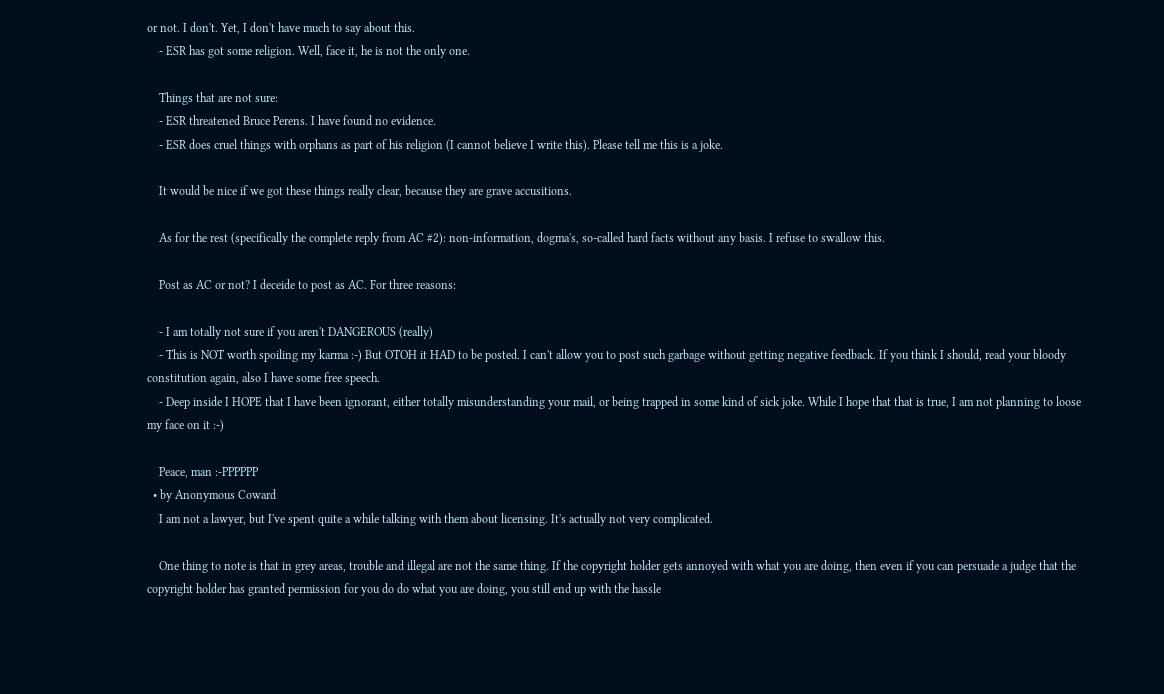or not. I don't. Yet, I don't have much to say about this.
    - ESR has got some religion. Well, face it, he is not the only one.

    Things that are not sure:
    - ESR threatened Bruce Perens. I have found no evidence.
    - ESR does cruel things with orphans as part of his religion (I cannot believe I write this). Please tell me this is a joke.

    It would be nice if we got these things really clear, because they are grave accusitions.

    As for the rest (specifically the complete reply from AC #2): non-information, dogma's, so-called hard facts without any basis. I refuse to swallow this.

    Post as AC or not? I deceide to post as AC. For three reasons:

    - I am totally not sure if you aren't DANGEROUS (really)
    - This is NOT worth spoiling my karma :-) But OTOH it HAD to be posted. I can't allow you to post such garbage without getting negative feedback. If you think I should, read your bloody constitution again, also I have some free speech.
    - Deep inside I HOPE that I have been ignorant, either totally misunderstanding your mail, or being trapped in some kind of sick joke. While I hope that that is true, I am not planning to loose my face on it :-)

    Peace, man :-PPPPPP
  • by Anonymous Coward
    I am not a lawyer, but I've spent quite a while talking with them about licensing. It's actually not very complicated.

    One thing to note is that in grey areas, trouble and illegal are not the same thing. If the copyright holder gets annoyed with what you are doing, then even if you can persuade a judge that the copyright holder has granted permission for you do do what you are doing, you still end up with the hassle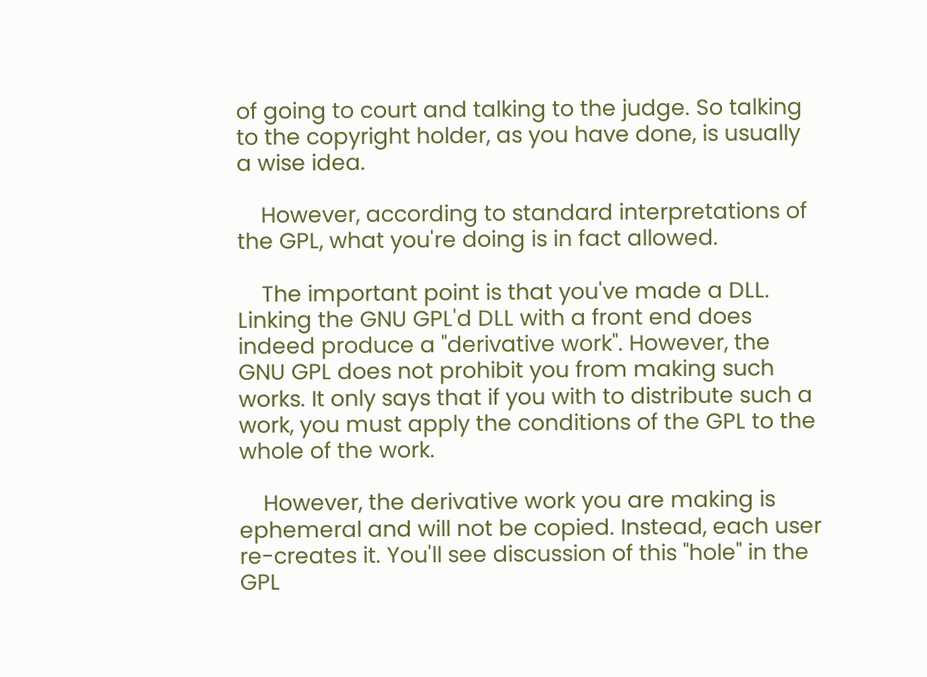of going to court and talking to the judge. So talking to the copyright holder, as you have done, is usually a wise idea.

    However, according to standard interpretations of the GPL, what you're doing is in fact allowed.

    The important point is that you've made a DLL. Linking the GNU GPL'd DLL with a front end does indeed produce a "derivative work". However, the GNU GPL does not prohibit you from making such works. It only says that if you with to distribute such a work, you must apply the conditions of the GPL to the whole of the work.

    However, the derivative work you are making is ephemeral and will not be copied. Instead, each user re-creates it. You'll see discussion of this "hole" in the GPL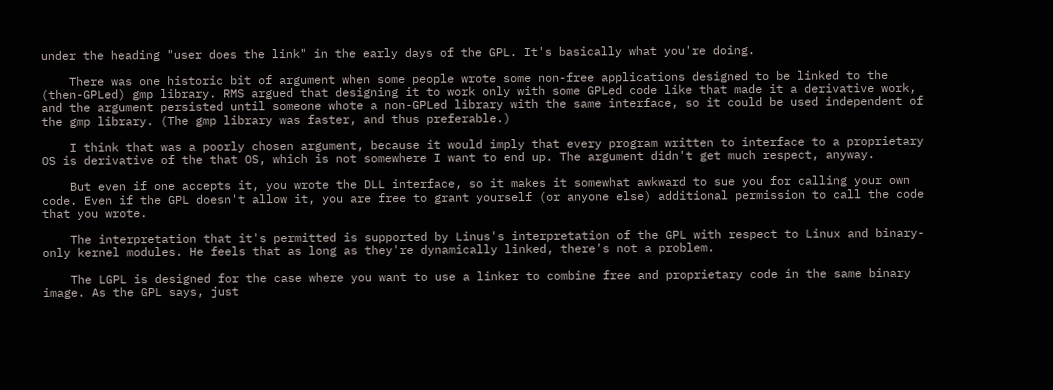under the heading "user does the link" in the early days of the GPL. It's basically what you're doing.

    There was one historic bit of argument when some people wrote some non-free applications designed to be linked to the (then-GPLed) gmp library. RMS argued that designing it to work only with some GPLed code like that made it a derivative work, and the argument persisted until someone whote a non-GPLed library with the same interface, so it could be used independent of the gmp library. (The gmp library was faster, and thus preferable.)

    I think that was a poorly chosen argument, because it would imply that every program written to interface to a proprietary OS is derivative of the that OS, which is not somewhere I want to end up. The argument didn't get much respect, anyway.

    But even if one accepts it, you wrote the DLL interface, so it makes it somewhat awkward to sue you for calling your own code. Even if the GPL doesn't allow it, you are free to grant yourself (or anyone else) additional permission to call the code that you wrote.

    The interpretation that it's permitted is supported by Linus's interpretation of the GPL with respect to Linux and binary-only kernel modules. He feels that as long as they're dynamically linked, there's not a problem.

    The LGPL is designed for the case where you want to use a linker to combine free and proprietary code in the same binary image. As the GPL says, just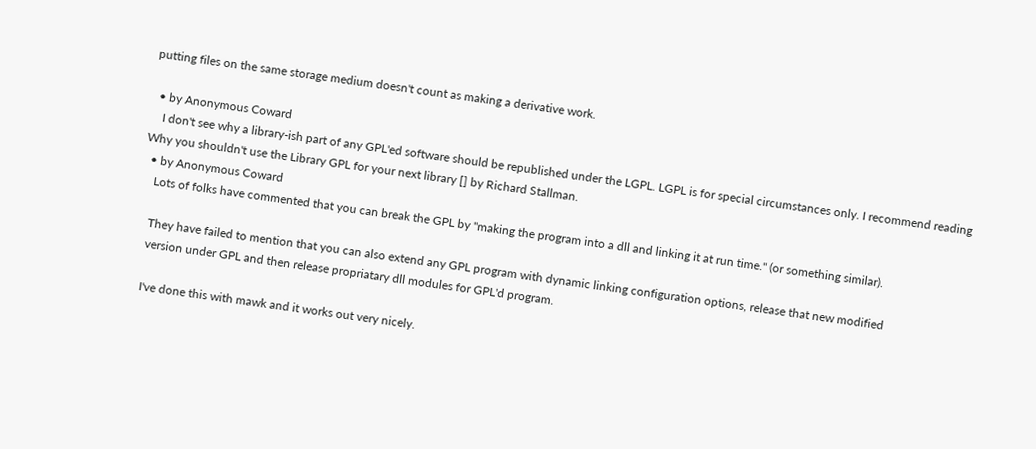putting files on the same storage medium doesn't count as making a derivative work.

  • by Anonymous Coward
    I don't see why a library-ish part of any GPL'ed software should be republished under the LGPL. LGPL is for special circumstances only. I recommend reading Why you shouldn't use the Library GPL for your next library [] by Richard Stallman.
  • by Anonymous Coward
    Lots of folks have commented that you can break the GPL by "making the program into a dll and linking it at run time." (or something similar).

    They have failed to mention that you can also extend any GPL program with dynamic linking configuration options, release that new modified
    version under GPL and then release propriatary dll modules for GPL'd program.

    I've done this with mawk and it works out very nicely.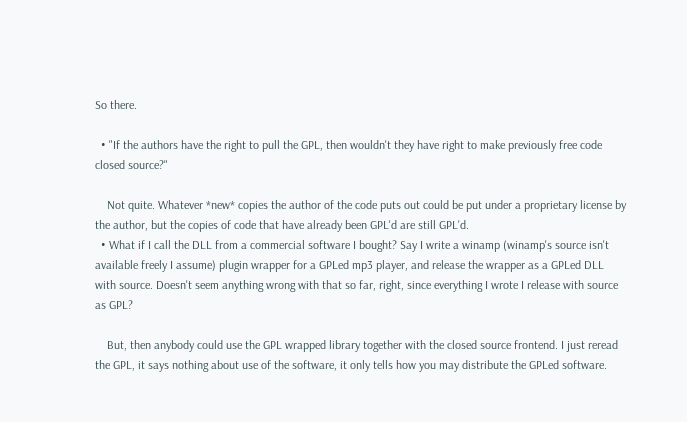So there.

  • "If the authors have the right to pull the GPL, then wouldn't they have right to make previously free code closed source?"

    Not quite. Whatever *new* copies the author of the code puts out could be put under a proprietary license by the author, but the copies of code that have already been GPL'd are still GPL'd.
  • What if I call the DLL from a commercial software I bought? Say I write a winamp (winamp's source isn't available freely I assume) plugin wrapper for a GPLed mp3 player, and release the wrapper as a GPLed DLL with source. Doesn't seem anything wrong with that so far, right, since everything I wrote I release with source as GPL?

    But, then anybody could use the GPL wrapped library together with the closed source frontend. I just reread the GPL, it says nothing about use of the software, it only tells how you may distribute the GPLed software.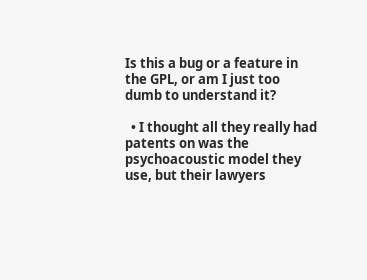Is this a bug or a feature in the GPL, or am I just too dumb to understand it?

  • I thought all they really had patents on was the psychoacoustic model they use, but their lawyers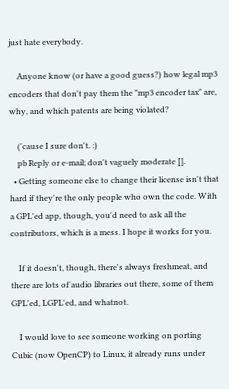just hate everybody.

    Anyone know (or have a good guess?) how legal mp3 encoders that don't pay them the "mp3 encoder tax" are, why, and which patents are being violated?

    ('cause I sure don't. :)
    pb Reply or e-mail; don't vaguely moderate [].
  • Getting someone else to change their license isn't that hard if they're the only people who own the code. With a GPL'ed app, though, you'd need to ask all the contributors, which is a mess. I hope it works for you.

    If it doesn't, though, there's always freshmeat, and there are lots of audio libraries out there, some of them GPL'ed, LGPL'ed, and whatnot.

    I would love to see someone working on porting Cubic (now OpenCP) to Linux, it already runs under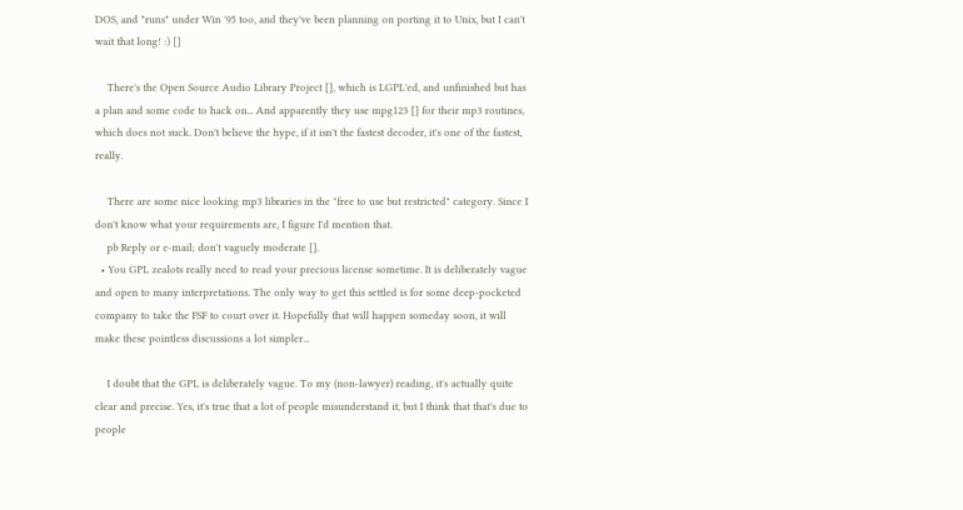DOS, and "runs" under Win '95 too, and they've been planning on porting it to Unix, but I can't wait that long! :) []

    There's the Open Source Audio Library Project [], which is LGPL'ed, and unfinished but has a plan and some code to hack on... And apparently they use mpg123 [] for their mp3 routines, which does not suck. Don't believe the hype, if it isn't the fastest decoder, it's one of the fastest, really.

    There are some nice looking mp3 libraries in the "free to use but restricted" category. Since I don't know what your requirements are, I figure I'd mention that.
    pb Reply or e-mail; don't vaguely moderate [].
  • You GPL zealots really need to read your precious license sometime. It is deliberately vague and open to many interpretations. The only way to get this settled is for some deep-pocketed company to take the FSF to court over it. Hopefully that will happen someday soon, it will make these pointless discussions a lot simpler...

    I doubt that the GPL is deliberately vague. To my (non-lawyer) reading, it's actually quite clear and precise. Yes, it's true that a lot of people misunderstand it, but I think that that's due to people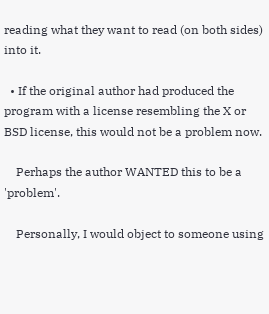reading what they want to read (on both sides) into it.

  • If the original author had produced the program with a license resembling the X or BSD license, this would not be a problem now.

    Perhaps the author WANTED this to be a 'problem'.

    Personally, I would object to someone using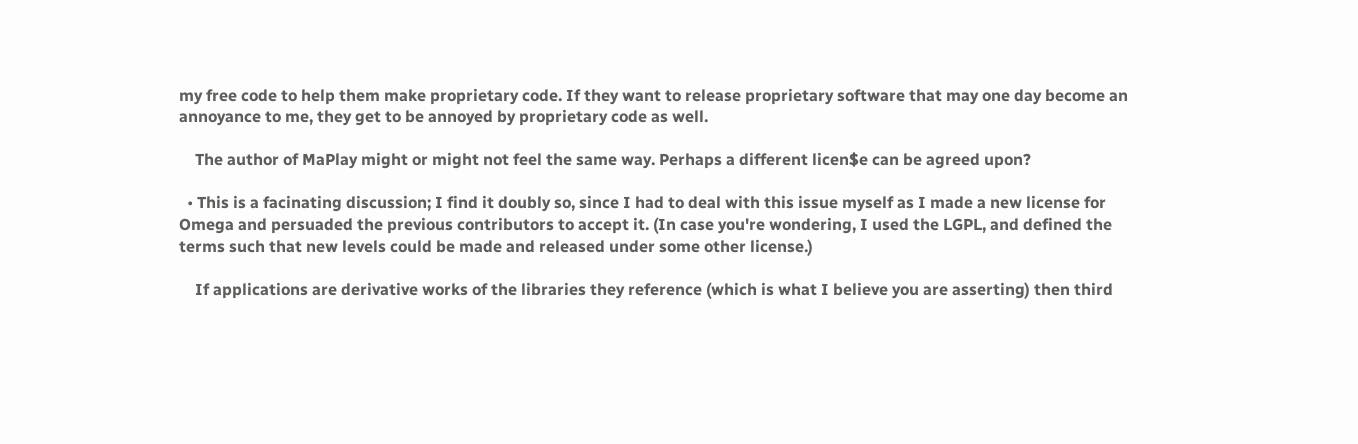my free code to help them make proprietary code. If they want to release proprietary software that may one day become an annoyance to me, they get to be annoyed by proprietary code as well.

    The author of MaPlay might or might not feel the same way. Perhaps a different licen$e can be agreed upon?

  • This is a facinating discussion; I find it doubly so, since I had to deal with this issue myself as I made a new license for Omega and persuaded the previous contributors to accept it. (In case you're wondering, I used the LGPL, and defined the terms such that new levels could be made and released under some other license.)

    If applications are derivative works of the libraries they reference (which is what I believe you are asserting) then third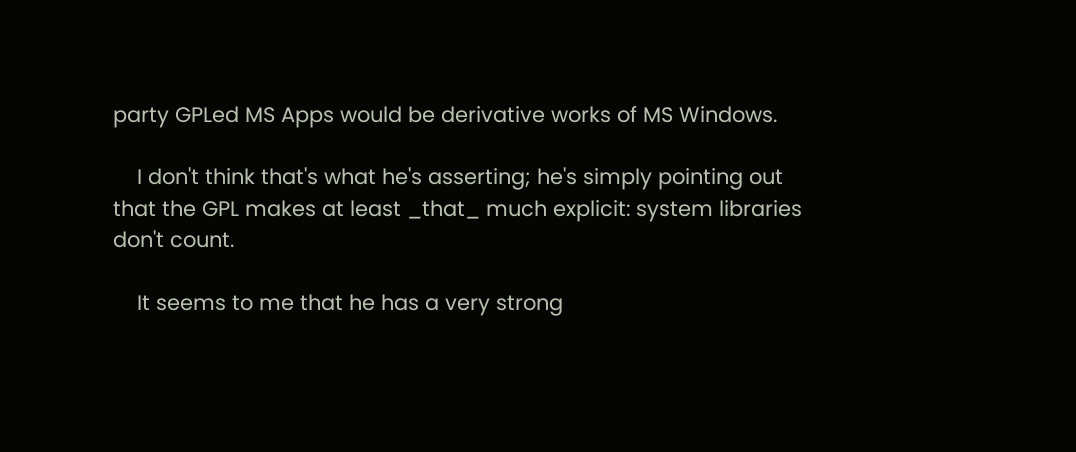party GPLed MS Apps would be derivative works of MS Windows.

    I don't think that's what he's asserting; he's simply pointing out that the GPL makes at least _that_ much explicit: system libraries don't count.

    It seems to me that he has a very strong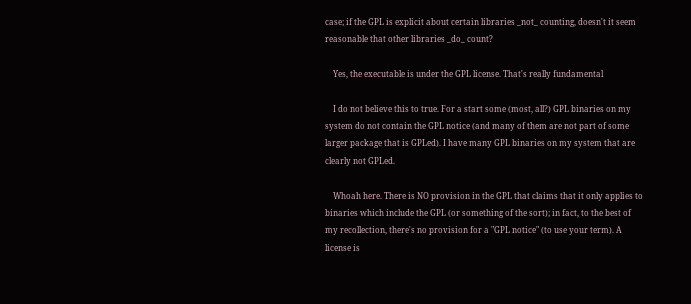case; if the GPL is explicit about certain libraries _not_ counting, doesn't it seem reasonable that other libraries _do_ count?

    Yes, the executable is under the GPL license. That's really fundamental

    I do not believe this to true. For a start some (most, all?) GPL binaries on my system do not contain the GPL notice (and many of them are not part of some larger package that is GPLed). I have many GPL binaries on my system that are clearly not GPLed.

    Whoah here. There is NO provision in the GPL that claims that it only applies to binaries which include the GPL (or something of the sort); in fact, to the best of my recollection, there's no provision for a "GPL notice" (to use your term). A license is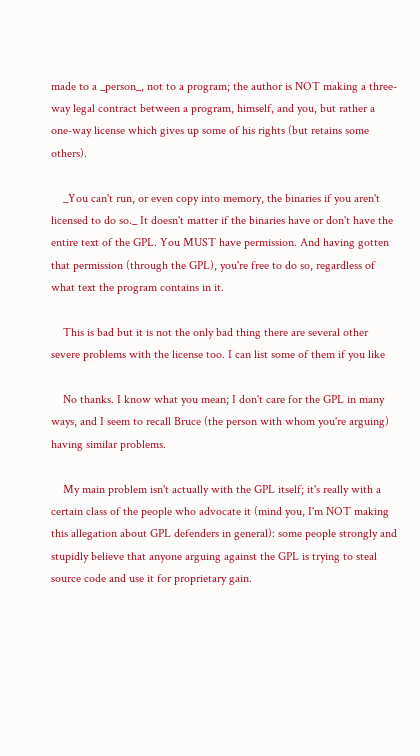made to a _person_, not to a program; the author is NOT making a three-way legal contract between a program, himself, and you, but rather a one-way license which gives up some of his rights (but retains some others).

    _You can't run, or even copy into memory, the binaries if you aren't licensed to do so._ It doesn't matter if the binaries have or don't have the entire text of the GPL. You MUST have permission. And having gotten that permission (through the GPL), you're free to do so, regardless of what text the program contains in it.

    This is bad but it is not the only bad thing there are several other severe problems with the license too. I can list some of them if you like

    No thanks. I know what you mean; I don't care for the GPL in many ways, and I seem to recall Bruce (the person with whom you're arguing) having similar problems.

    My main problem isn't actually with the GPL itself; it's really with a certain class of the people who advocate it (mind you, I'm NOT making this allegation about GPL defenders in general): some people strongly and stupidly believe that anyone arguing against the GPL is trying to steal source code and use it for proprietary gain.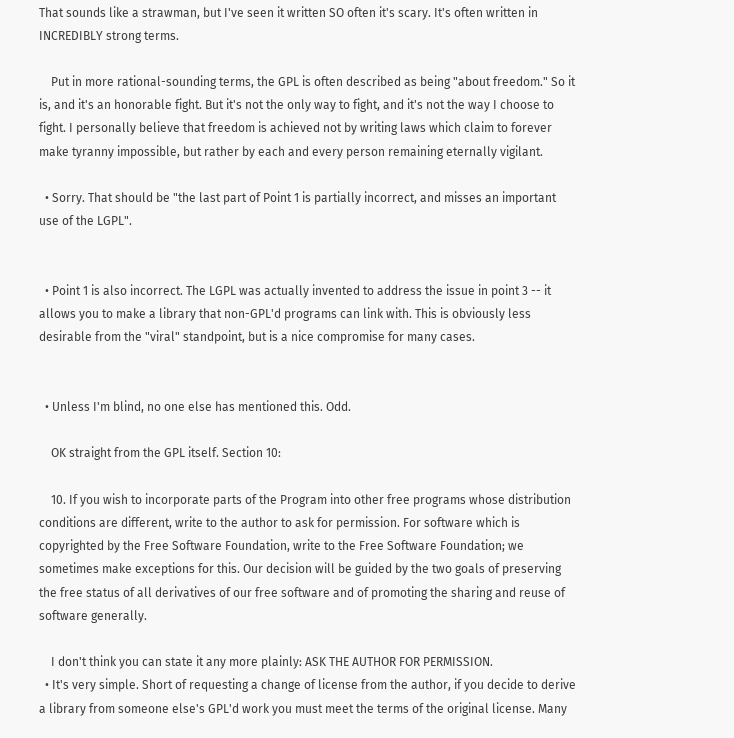That sounds like a strawman, but I've seen it written SO often it's scary. It's often written in INCREDIBLY strong terms.

    Put in more rational-sounding terms, the GPL is often described as being "about freedom." So it is, and it's an honorable fight. But it's not the only way to fight, and it's not the way I choose to fight. I personally believe that freedom is achieved not by writing laws which claim to forever make tyranny impossible, but rather by each and every person remaining eternally vigilant.

  • Sorry. That should be "the last part of Point 1 is partially incorrect, and misses an important use of the LGPL".


  • Point 1 is also incorrect. The LGPL was actually invented to address the issue in point 3 -- it allows you to make a library that non-GPL'd programs can link with. This is obviously less desirable from the "viral" standpoint, but is a nice compromise for many cases.


  • Unless I'm blind, no one else has mentioned this. Odd.

    OK straight from the GPL itself. Section 10:

    10. If you wish to incorporate parts of the Program into other free programs whose distribution conditions are different, write to the author to ask for permission. For software which is copyrighted by the Free Software Foundation, write to the Free Software Foundation; we sometimes make exceptions for this. Our decision will be guided by the two goals of preserving the free status of all derivatives of our free software and of promoting the sharing and reuse of software generally.

    I don't think you can state it any more plainly: ASK THE AUTHOR FOR PERMISSION.
  • It's very simple. Short of requesting a change of license from the author, if you decide to derive a library from someone else's GPL'd work you must meet the terms of the original license. Many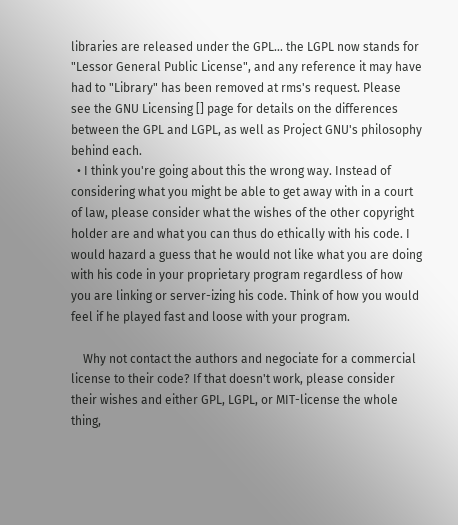libraries are released under the GPL... the LGPL now stands for "Lessor General Public License", and any reference it may have had to "Library" has been removed at rms's request. Please see the GNU Licensing [] page for details on the differences between the GPL and LGPL, as well as Project GNU's philosophy behind each.
  • I think you're going about this the wrong way. Instead of considering what you might be able to get away with in a court of law, please consider what the wishes of the other copyright holder are and what you can thus do ethically with his code. I would hazard a guess that he would not like what you are doing with his code in your proprietary program regardless of how you are linking or server-izing his code. Think of how you would feel if he played fast and loose with your program.

    Why not contact the authors and negociate for a commercial license to their code? If that doesn't work, please consider their wishes and either GPL, LGPL, or MIT-license the whole thing,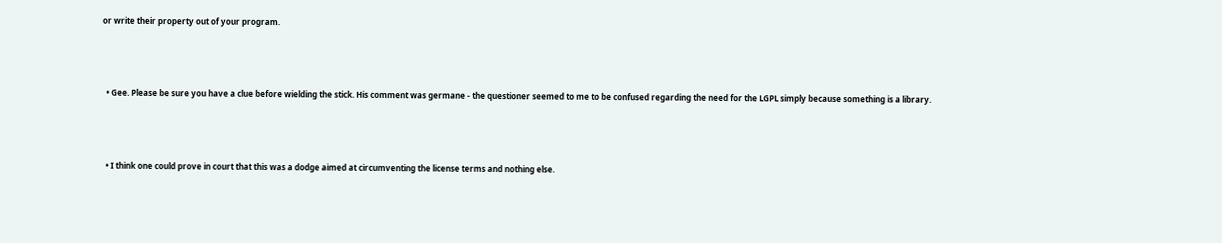or write their property out of your program.



  • Gee. Please be sure you have a clue before wielding the stick. His comment was germane - the questioner seemed to me to be confused regarding the need for the LGPL simply because something is a library.



  • I think one could prove in court that this was a dodge aimed at circumventing the license terms and nothing else.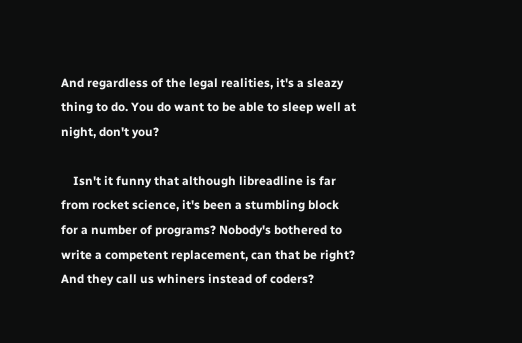And regardless of the legal realities, it's a sleazy thing to do. You do want to be able to sleep well at night, don't you?

    Isn't it funny that although libreadline is far from rocket science, it's been a stumbling block for a number of programs? Nobody's bothered to write a competent replacement, can that be right? And they call us whiners instead of coders?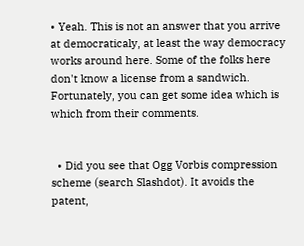• Yeah. This is not an answer that you arrive at democraticaly, at least the way democracy works around here. Some of the folks here don't know a license from a sandwich. Fortunately, you can get some idea which is which from their comments.


  • Did you see that Ogg Vorbis compression scheme (search Slashdot). It avoids the patent,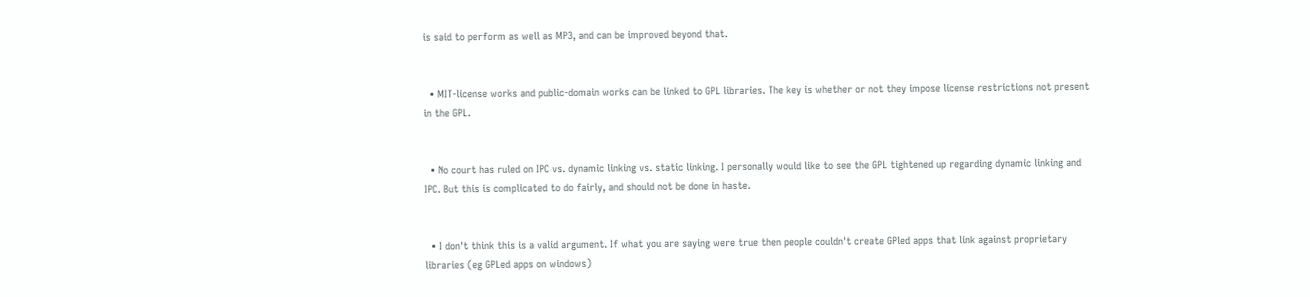is said to perform as well as MP3, and can be improved beyond that.


  • MIT-license works and public-domain works can be linked to GPL libraries. The key is whether or not they impose license restrictions not present in the GPL.


  • No court has ruled on IPC vs. dynamic linking vs. static linking. I personally would like to see the GPL tightened up regarding dynamic linking and IPC. But this is complicated to do fairly, and should not be done in haste.


  • I don't think this is a valid argument. If what you are saying were true then people couldn't create GPled apps that link against proprietary libraries (eg GPLed apps on windows)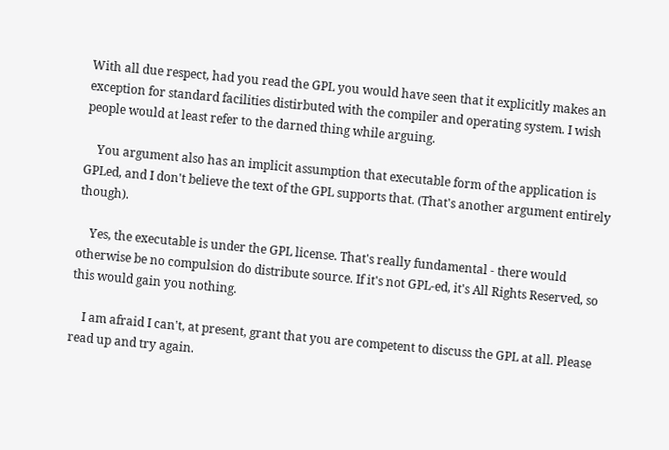With all due respect, had you read the GPL you would have seen that it explicitly makes an exception for standard facilities distirbuted with the compiler and operating system. I wish people would at least refer to the darned thing while arguing.

    You argument also has an implicit assumption that executable form of the application is GPLed, and I don't believe the text of the GPL supports that. (That's another argument entirely though).

    Yes, the executable is under the GPL license. That's really fundamental - there would otherwise be no compulsion do distribute source. If it's not GPL-ed, it's All Rights Reserved, so this would gain you nothing.

    I am afraid I can't, at present, grant that you are competent to discuss the GPL at all. Please read up and try again.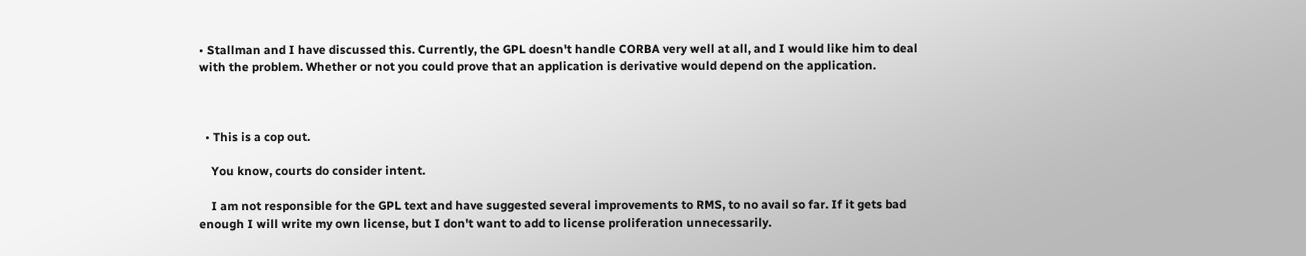• Stallman and I have discussed this. Currently, the GPL doesn't handle CORBA very well at all, and I would like him to deal with the problem. Whether or not you could prove that an application is derivative would depend on the application.



  • This is a cop out.

    You know, courts do consider intent.

    I am not responsible for the GPL text and have suggested several improvements to RMS, to no avail so far. If it gets bad enough I will write my own license, but I don't want to add to license proliferation unnecessarily.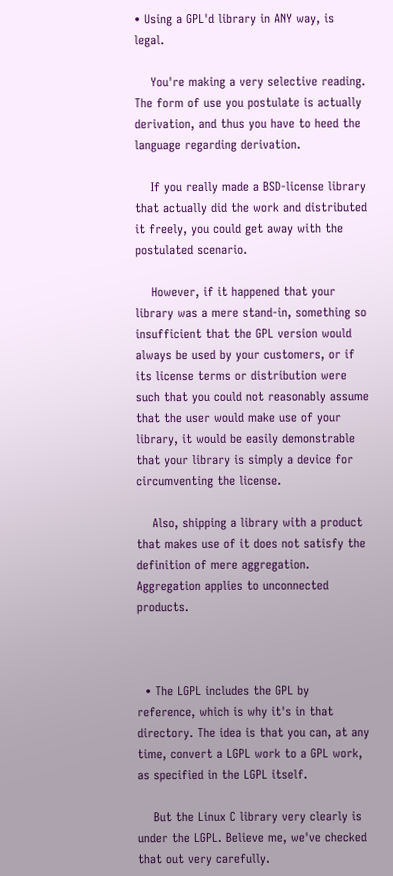• Using a GPL'd library in ANY way, is legal.

    You're making a very selective reading. The form of use you postulate is actually derivation, and thus you have to heed the language regarding derivation.

    If you really made a BSD-license library that actually did the work and distributed it freely, you could get away with the postulated scenario.

    However, if it happened that your library was a mere stand-in, something so insufficient that the GPL version would always be used by your customers, or if its license terms or distribution were such that you could not reasonably assume that the user would make use of your library, it would be easily demonstrable that your library is simply a device for circumventing the license.

    Also, shipping a library with a product that makes use of it does not satisfy the definition of mere aggregation. Aggregation applies to unconnected products.



  • The LGPL includes the GPL by reference, which is why it's in that directory. The idea is that you can, at any time, convert a LGPL work to a GPL work, as specified in the LGPL itself.

    But the Linux C library very clearly is under the LGPL. Believe me, we've checked that out very carefully.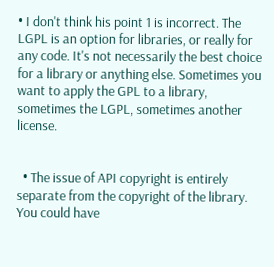• I don't think his point 1 is incorrect. The LGPL is an option for libraries, or really for any code. It's not necessarily the best choice for a library or anything else. Sometimes you want to apply the GPL to a library, sometimes the LGPL, sometimes another license.


  • The issue of API copyright is entirely separate from the copyright of the library. You could have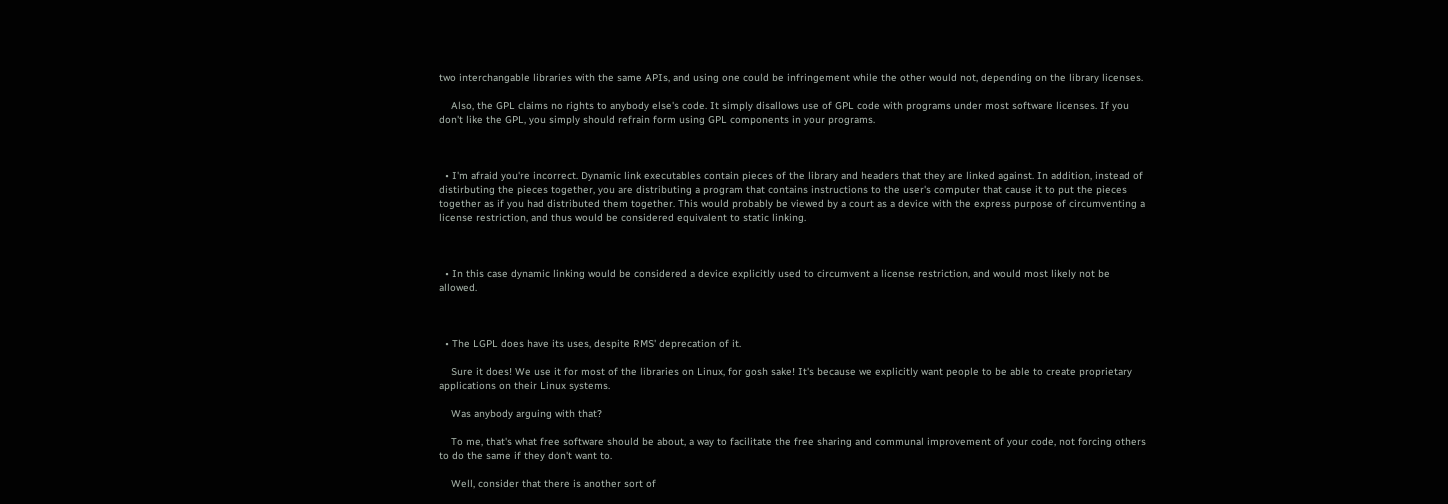two interchangable libraries with the same APIs, and using one could be infringement while the other would not, depending on the library licenses.

    Also, the GPL claims no rights to anybody else's code. It simply disallows use of GPL code with programs under most software licenses. If you don't like the GPL, you simply should refrain form using GPL components in your programs.



  • I'm afraid you're incorrect. Dynamic link executables contain pieces of the library and headers that they are linked against. In addition, instead of distirbuting the pieces together, you are distributing a program that contains instructions to the user's computer that cause it to put the pieces together as if you had distributed them together. This would probably be viewed by a court as a device with the express purpose of circumventing a license restriction, and thus would be considered equivalent to static linking.



  • In this case dynamic linking would be considered a device explicitly used to circumvent a license restriction, and would most likely not be allowed.



  • The LGPL does have its uses, despite RMS' deprecation of it.

    Sure it does! We use it for most of the libraries on Linux, for gosh sake! It's because we explicitly want people to be able to create proprietary applications on their Linux systems.

    Was anybody arguing with that?

    To me, that's what free software should be about, a way to facilitate the free sharing and communal improvement of your code, not forcing others to do the same if they don't want to.

    Well, consider that there is another sort of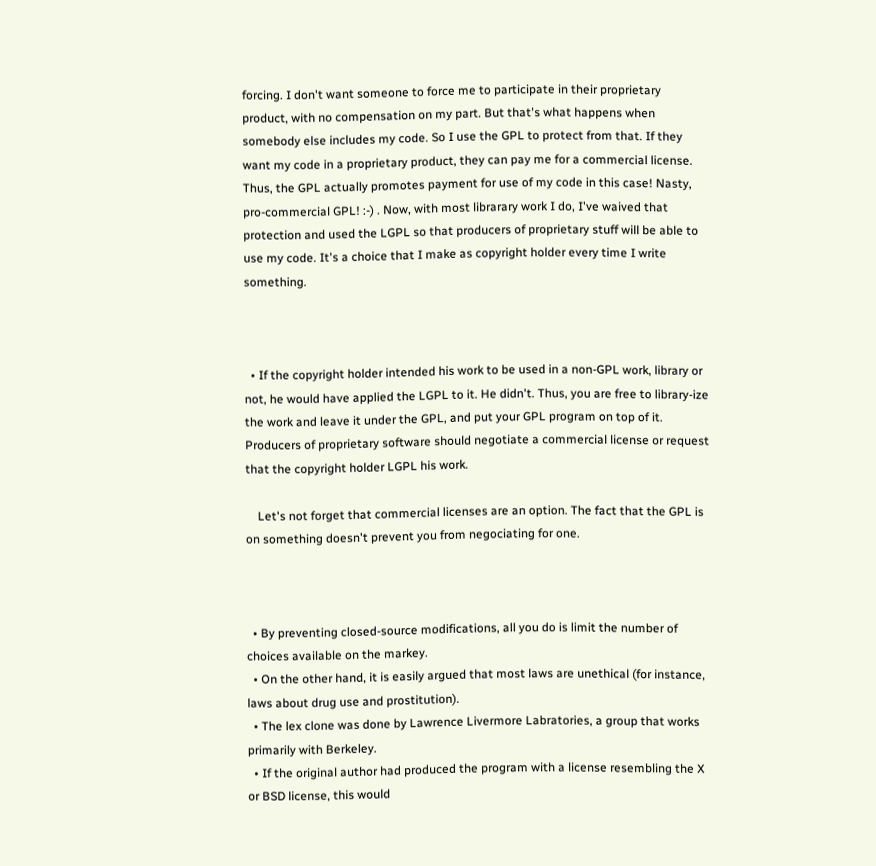forcing. I don't want someone to force me to participate in their proprietary product, with no compensation on my part. But that's what happens when somebody else includes my code. So I use the GPL to protect from that. If they want my code in a proprietary product, they can pay me for a commercial license. Thus, the GPL actually promotes payment for use of my code in this case! Nasty, pro-commercial GPL! :-) . Now, with most librarary work I do, I've waived that protection and used the LGPL so that producers of proprietary stuff will be able to use my code. It's a choice that I make as copyright holder every time I write something.



  • If the copyright holder intended his work to be used in a non-GPL work, library or not, he would have applied the LGPL to it. He didn't. Thus, you are free to library-ize the work and leave it under the GPL, and put your GPL program on top of it. Producers of proprietary software should negotiate a commercial license or request that the copyright holder LGPL his work.

    Let's not forget that commercial licenses are an option. The fact that the GPL is on something doesn't prevent you from negociating for one.



  • By preventing closed-source modifications, all you do is limit the number of choices available on the markey.
  • On the other hand, it is easily argued that most laws are unethical (for instance, laws about drug use and prostitution).
  • The lex clone was done by Lawrence Livermore Labratories, a group that works primarily with Berkeley.
  • If the original author had produced the program with a license resembling the X or BSD license, this would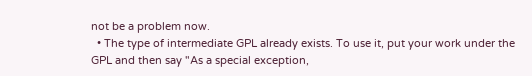not be a problem now.
  • The type of intermediate GPL already exists. To use it, put your work under the GPL and then say "As a special exception,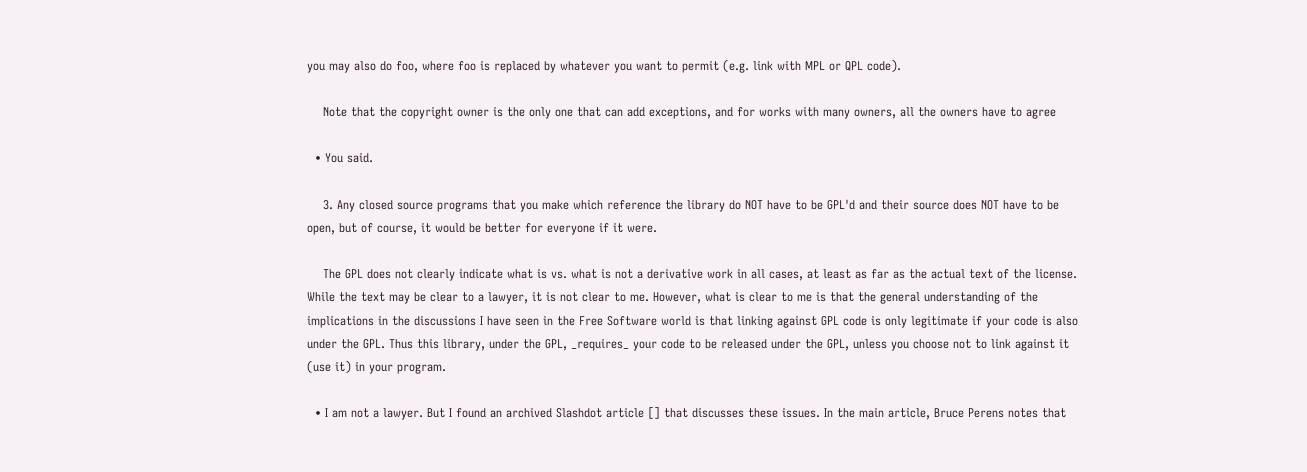you may also do foo, where foo is replaced by whatever you want to permit (e.g. link with MPL or QPL code).

    Note that the copyright owner is the only one that can add exceptions, and for works with many owners, all the owners have to agree

  • You said.

    3. Any closed source programs that you make which reference the library do NOT have to be GPL'd and their source does NOT have to be open, but of course, it would be better for everyone if it were.

    The GPL does not clearly indicate what is vs. what is not a derivative work in all cases, at least as far as the actual text of the license. While the text may be clear to a lawyer, it is not clear to me. However, what is clear to me is that the general understanding of the implications in the discussions I have seen in the Free Software world is that linking against GPL code is only legitimate if your code is also under the GPL. Thus this library, under the GPL, _requires_ your code to be released under the GPL, unless you choose not to link against it (use it) in your program.

  • I am not a lawyer. But I found an archived Slashdot article [] that discusses these issues. In the main article, Bruce Perens notes that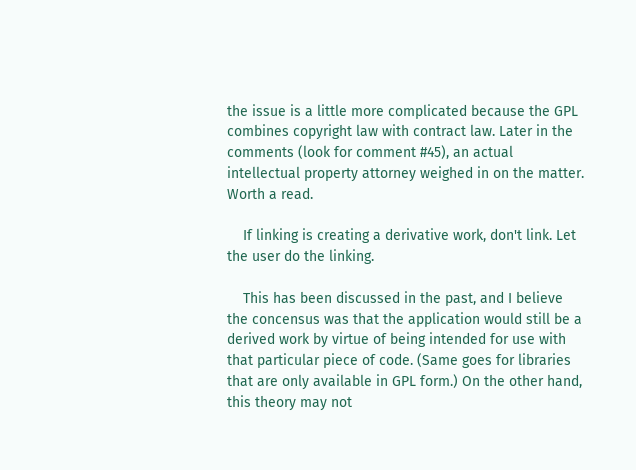the issue is a little more complicated because the GPL combines copyright law with contract law. Later in the comments (look for comment #45), an actual intellectual property attorney weighed in on the matter. Worth a read.

    If linking is creating a derivative work, don't link. Let the user do the linking.

    This has been discussed in the past, and I believe the concensus was that the application would still be a derived work by virtue of being intended for use with that particular piece of code. (Same goes for libraries that are only available in GPL form.) On the other hand, this theory may not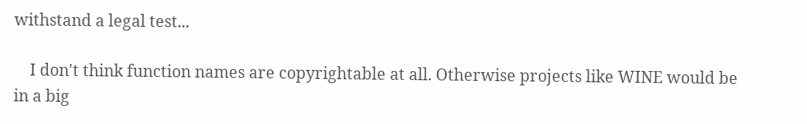withstand a legal test...

    I don't think function names are copyrightable at all. Otherwise projects like WINE would be in a big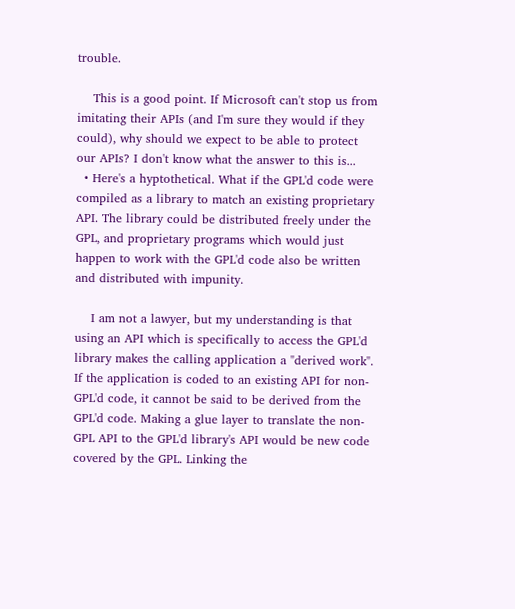trouble.

    This is a good point. If Microsoft can't stop us from imitating their APIs (and I'm sure they would if they could), why should we expect to be able to protect our APIs? I don't know what the answer to this is...
  • Here's a hyptothetical. What if the GPL'd code were compiled as a library to match an existing proprietary API. The library could be distributed freely under the GPL, and proprietary programs which would just happen to work with the GPL'd code also be written and distributed with impunity.

    I am not a lawyer, but my understanding is that using an API which is specifically to access the GPL'd library makes the calling application a "derived work". If the application is coded to an existing API for non-GPL'd code, it cannot be said to be derived from the GPL'd code. Making a glue layer to translate the non-GPL API to the GPL'd library's API would be new code covered by the GPL. Linking the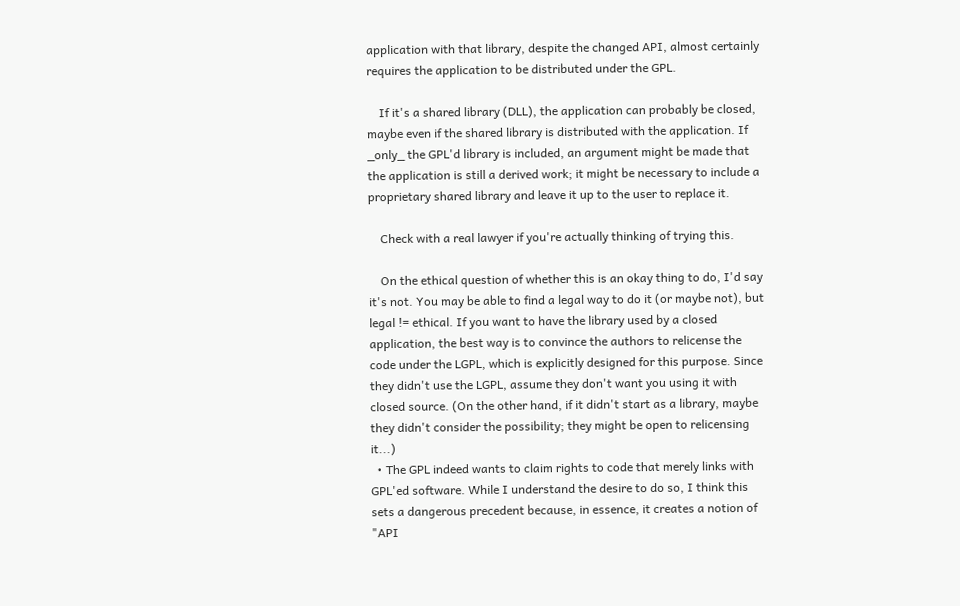application with that library, despite the changed API, almost certainly requires the application to be distributed under the GPL.

    If it's a shared library (DLL), the application can probably be closed, maybe even if the shared library is distributed with the application. If _only_ the GPL'd library is included, an argument might be made that the application is still a derived work; it might be necessary to include a proprietary shared library and leave it up to the user to replace it.

    Check with a real lawyer if you're actually thinking of trying this.

    On the ethical question of whether this is an okay thing to do, I'd say it's not. You may be able to find a legal way to do it (or maybe not), but legal != ethical. If you want to have the library used by a closed application, the best way is to convince the authors to relicense the code under the LGPL, which is explicitly designed for this purpose. Since they didn't use the LGPL, assume they don't want you using it with closed source. (On the other hand, if it didn't start as a library, maybe they didn't consider the possibility; they might be open to relicensing it...)
  • The GPL indeed wants to claim rights to code that merely links with GPL'ed software. While I understand the desire to do so, I think this sets a dangerous precedent because, in essence, it creates a notion of "API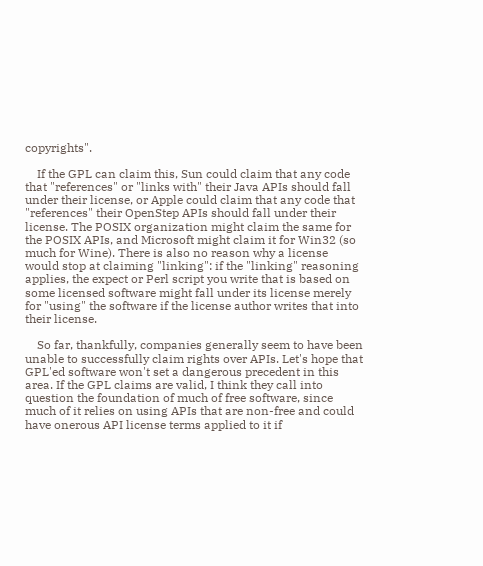copyrights".

    If the GPL can claim this, Sun could claim that any code that "references" or "links with" their Java APIs should fall under their license, or Apple could claim that any code that "references" their OpenStep APIs should fall under their license. The POSIX organization might claim the same for the POSIX APIs, and Microsoft might claim it for Win32 (so much for Wine). There is also no reason why a license would stop at claiming "linking": if the "linking" reasoning applies, the expect or Perl script you write that is based on some licensed software might fall under its license merely for "using" the software if the license author writes that into their license.

    So far, thankfully, companies generally seem to have been unable to successfully claim rights over APIs. Let's hope that GPL'ed software won't set a dangerous precedent in this area. If the GPL claims are valid, I think they call into question the foundation of much of free software, since much of it relies on using APIs that are non-free and could have onerous API license terms applied to it if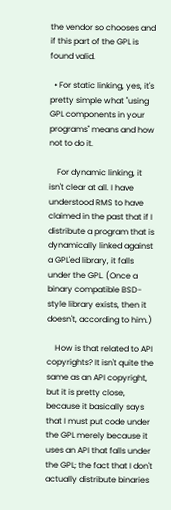the vendor so chooses and if this part of the GPL is found valid.

  • For static linking, yes, it's pretty simple what "using GPL components in your programs" means and how not to do it.

    For dynamic linking, it isn't clear at all. I have understood RMS to have claimed in the past that if I distribute a program that is dynamically linked against a GPL'ed library, it falls under the GPL. (Once a binary compatible BSD-style library exists, then it doesn't, according to him.)

    How is that related to API copyrights? It isn't quite the same as an API copyright, but it is pretty close, because it basically says that I must put code under the GPL merely because it uses an API that falls under the GPL; the fact that I don't actually distribute binaries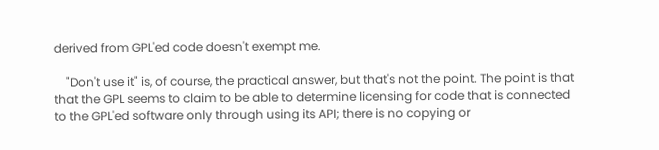derived from GPL'ed code doesn't exempt me.

    "Don't use it" is, of course, the practical answer, but that's not the point. The point is that that the GPL seems to claim to be able to determine licensing for code that is connected to the GPL'ed software only through using its API; there is no copying or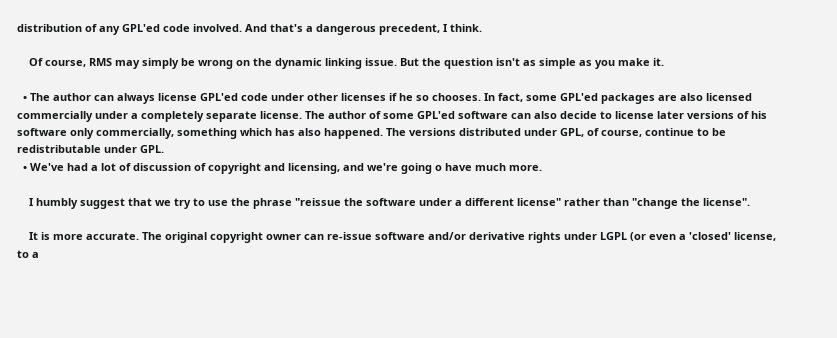distribution of any GPL'ed code involved. And that's a dangerous precedent, I think.

    Of course, RMS may simply be wrong on the dynamic linking issue. But the question isn't as simple as you make it.

  • The author can always license GPL'ed code under other licenses if he so chooses. In fact, some GPL'ed packages are also licensed commercially under a completely separate license. The author of some GPL'ed software can also decide to license later versions of his software only commercially, something which has also happened. The versions distributed under GPL, of course, continue to be redistributable under GPL.
  • We've had a lot of discussion of copyright and licensing, and we're going o have much more.

    I humbly suggest that we try to use the phrase "reissue the software under a different license" rather than "change the license".

    It is more accurate. The original copyright owner can re-issue software and/or derivative rights under LGPL (or even a 'closed' license, to a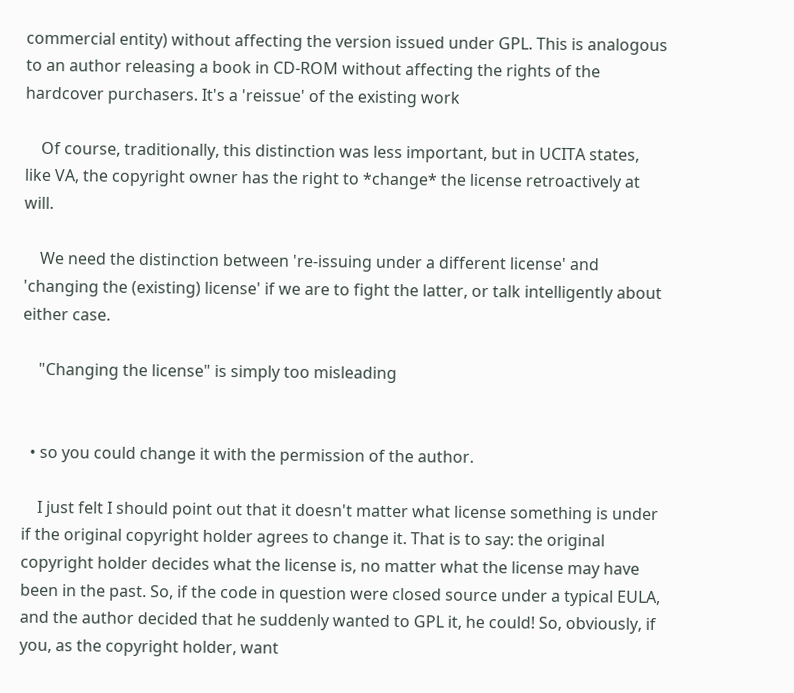commercial entity) without affecting the version issued under GPL. This is analogous to an author releasing a book in CD-ROM without affecting the rights of the hardcover purchasers. It's a 'reissue' of the existing work

    Of course, traditionally, this distinction was less important, but in UCITA states, like VA, the copyright owner has the right to *change* the license retroactively at will.

    We need the distinction between 're-issuing under a different license' and 'changing the (existing) license' if we are to fight the latter, or talk intelligently about either case.

    "Changing the license" is simply too misleading


  • so you could change it with the permission of the author.

    I just felt I should point out that it doesn't matter what license something is under if the original copyright holder agrees to change it. That is to say: the original copyright holder decides what the license is, no matter what the license may have been in the past. So, if the code in question were closed source under a typical EULA, and the author decided that he suddenly wanted to GPL it, he could! So, obviously, if you, as the copyright holder, want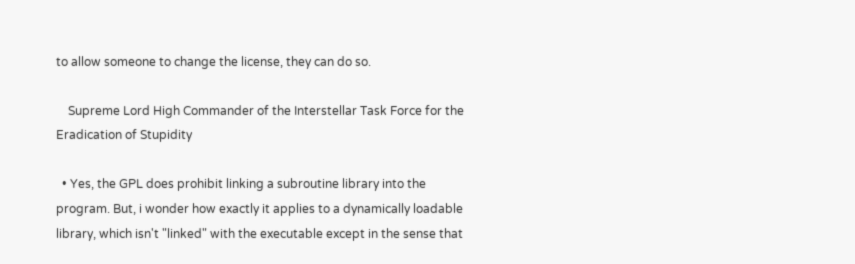to allow someone to change the license, they can do so.

    Supreme Lord High Commander of the Interstellar Task Force for the Eradication of Stupidity

  • Yes, the GPL does prohibit linking a subroutine library into the program. But, i wonder how exactly it applies to a dynamically loadable library, which isn't "linked" with the executable except in the sense that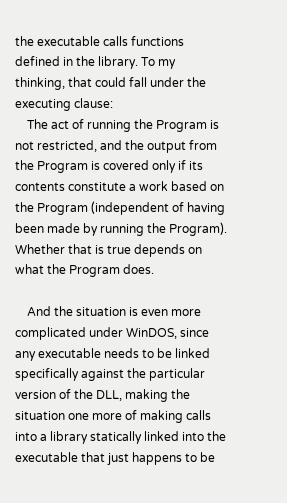the executable calls functions defined in the library. To my thinking, that could fall under the executing clause:
    The act of running the Program is not restricted, and the output from the Program is covered only if its contents constitute a work based on the Program (independent of having been made by running the Program). Whether that is true depends on what the Program does.

    And the situation is even more complicated under WinDOS, since any executable needs to be linked specifically against the particular version of the DLL, making the situation one more of making calls into a library statically linked into the executable that just happens to be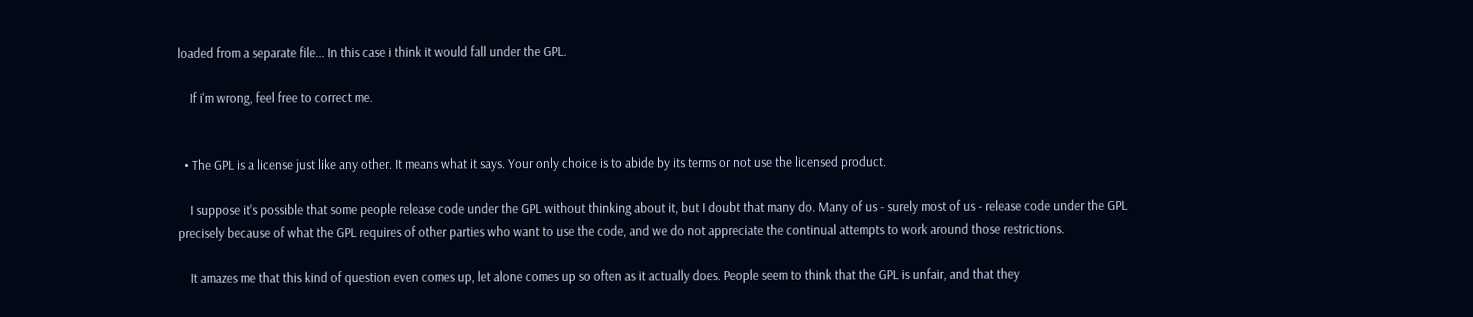loaded from a separate file... In this case i think it would fall under the GPL.

    If i'm wrong, feel free to correct me.


  • The GPL is a license just like any other. It means what it says. Your only choice is to abide by its terms or not use the licensed product.

    I suppose it's possible that some people release code under the GPL without thinking about it, but I doubt that many do. Many of us - surely most of us - release code under the GPL precisely because of what the GPL requires of other parties who want to use the code, and we do not appreciate the continual attempts to work around those restrictions.

    It amazes me that this kind of question even comes up, let alone comes up so often as it actually does. People seem to think that the GPL is unfair, and that they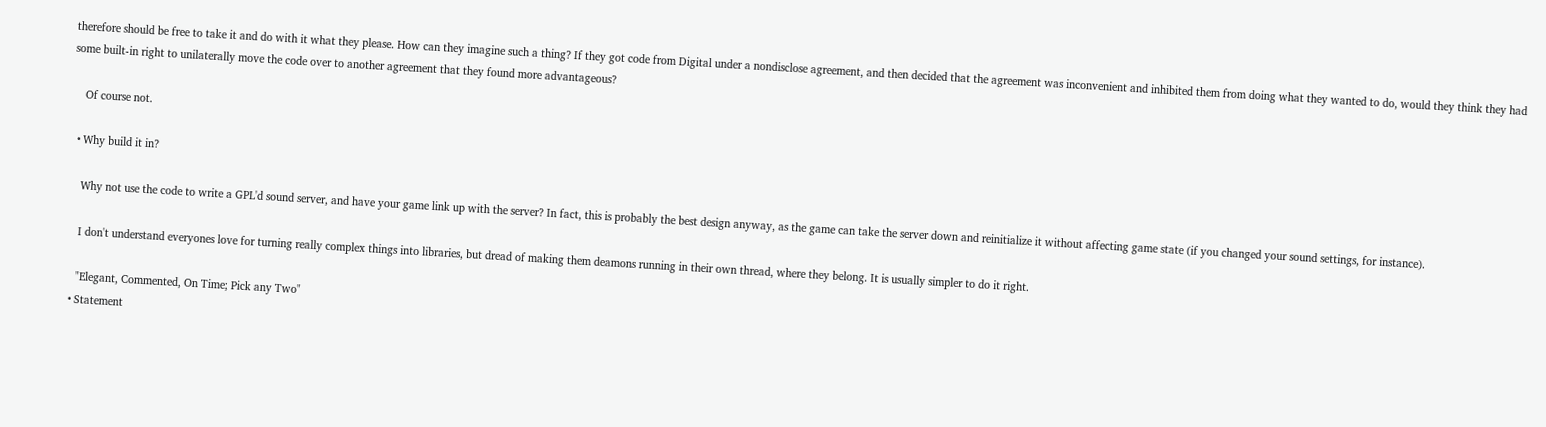therefore should be free to take it and do with it what they please. How can they imagine such a thing? If they got code from Digital under a nondisclose agreement, and then decided that the agreement was inconvenient and inhibited them from doing what they wanted to do, would they think they had some built-in right to unilaterally move the code over to another agreement that they found more advantageous?

    Of course not.

  • Why build it in?

    Why not use the code to write a GPL'd sound server, and have your game link up with the server? In fact, this is probably the best design anyway, as the game can take the server down and reinitialize it without affecting game state (if you changed your sound settings, for instance).

    I don't understand everyones love for turning really complex things into libraries, but dread of making them deamons running in their own thread, where they belong. It is usually simpler to do it right.

    "Elegant, Commented, On Time; Pick any Two"
  • Statement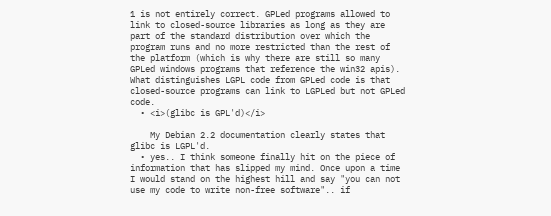1 is not entirely correct. GPLed programs allowed to link to closed-source libraries as long as they are part of the standard distribution over which the program runs and no more restricted than the rest of the platform (which is why there are still so many GPLed windows programs that reference the win32 apis). What distinguishes LGPL code from GPLed code is that closed-source programs can link to LGPLed but not GPLed code.
  • <i>(glibc is GPL'd)</i>

    My Debian 2.2 documentation clearly states that glibc is LGPL'd.
  • yes.. I think someone finally hit on the piece of information that has slipped my mind. Once upon a time I would stand on the highest hill and say "you can not use my code to write non-free software".. if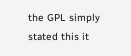the GPL simply stated this it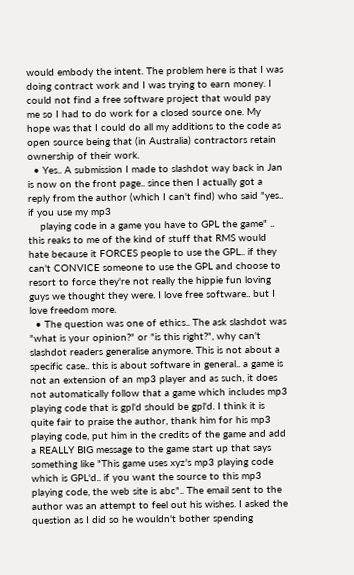would embody the intent. The problem here is that I was doing contract work and I was trying to earn money. I could not find a free software project that would pay me so I had to do work for a closed source one. My hope was that I could do all my additions to the code as open source being that (in Australia) contractors retain ownership of their work.
  • Yes.. A submission I made to slashdot way back in Jan is now on the front page.. since then I actually got a reply from the author (which I can't find) who said "yes.. if you use my mp3
    playing code in a game you have to GPL the game" .. this reaks to me of the kind of stuff that RMS would hate because it FORCES people to use the GPL.. if they can't CONVICE someone to use the GPL and choose to resort to force they're not really the hippie fun loving guys we thought they were. I love free software.. but I love freedom more.
  • The question was one of ethics.. The ask slashdot was "what is your opinion?" or "is this right?", why can't slashdot readers generalise anymore. This is not about a specific case.. this is about software in general.. a game is not an extension of an mp3 player and as such, it does not automatically follow that a game which includes mp3 playing code that is gpl'd should be gpl'd. I think it is quite fair to praise the author, thank him for his mp3 playing code, put him in the credits of the game and add a REALLY BIG message to the game start up that says something like "This game uses xyz's mp3 playing code which is GPL'd.. if you want the source to this mp3 playing code, the web site is abc".. The email sent to the author was an attempt to feel out his wishes. I asked the question as I did so he wouldn't bother spending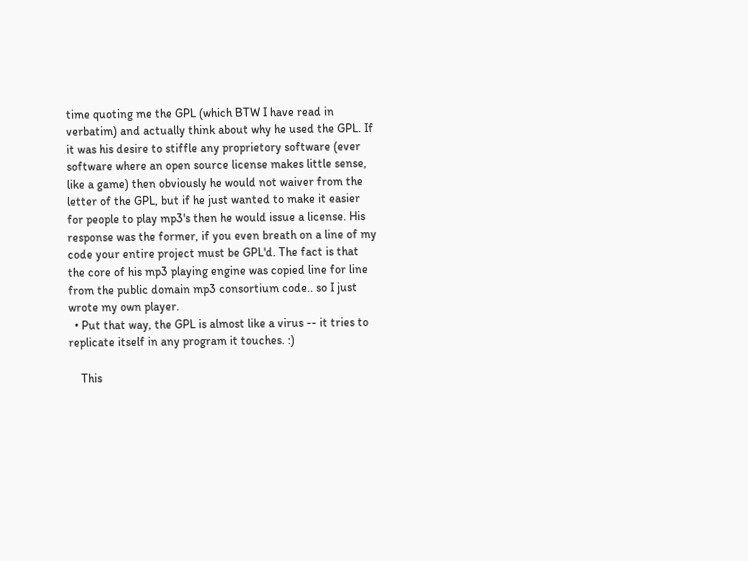time quoting me the GPL (which BTW I have read in verbatim) and actually think about why he used the GPL. If it was his desire to stiffle any proprietory software (ever software where an open source license makes little sense, like a game) then obviously he would not waiver from the letter of the GPL, but if he just wanted to make it easier for people to play mp3's then he would issue a license. His response was the former, if you even breath on a line of my code your entire project must be GPL'd. The fact is that the core of his mp3 playing engine was copied line for line from the public domain mp3 consortium code.. so I just wrote my own player.
  • Put that way, the GPL is almost like a virus -- it tries to replicate itself in any program it touches. :)

    This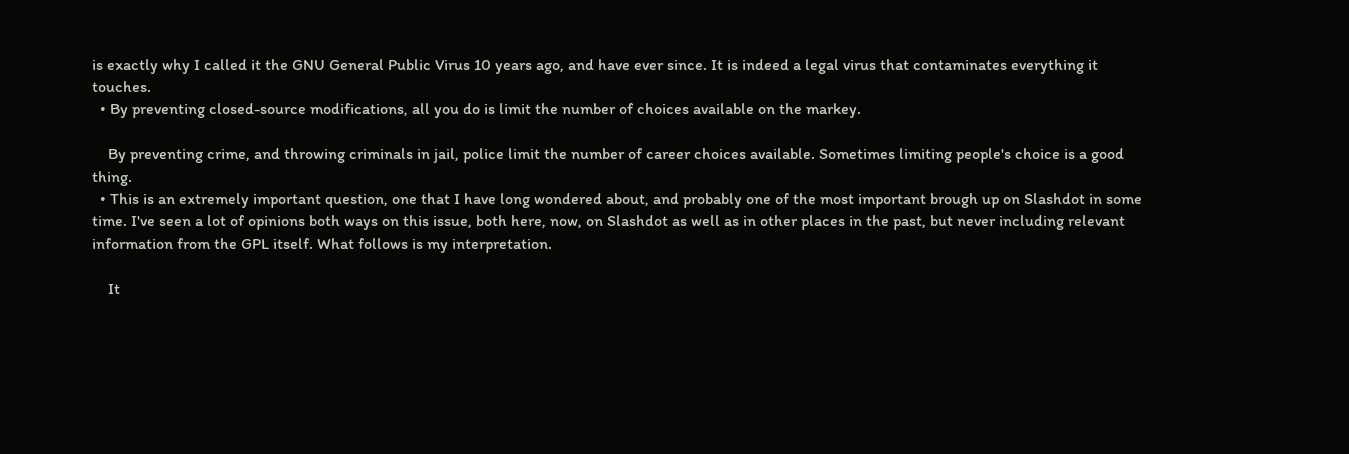is exactly why I called it the GNU General Public Virus 10 years ago, and have ever since. It is indeed a legal virus that contaminates everything it touches.
  • By preventing closed-source modifications, all you do is limit the number of choices available on the markey.

    By preventing crime, and throwing criminals in jail, police limit the number of career choices available. Sometimes limiting people's choice is a good thing.
  • This is an extremely important question, one that I have long wondered about, and probably one of the most important brough up on Slashdot in some time. I've seen a lot of opinions both ways on this issue, both here, now, on Slashdot as well as in other places in the past, but never including relevant information from the GPL itself. What follows is my interpretation.

    It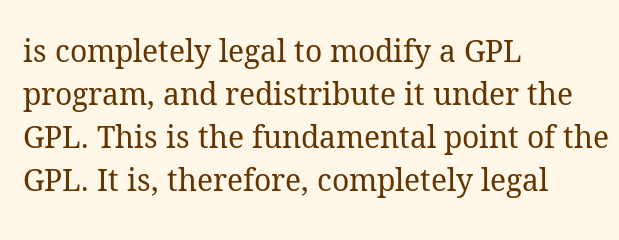is completely legal to modify a GPL program, and redistribute it under the GPL. This is the fundamental point of the GPL. It is, therefore, completely legal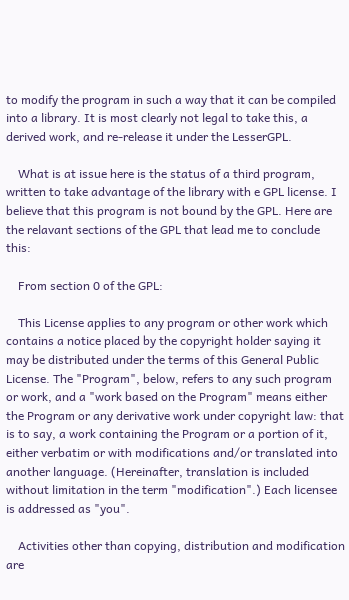to modify the program in such a way that it can be compiled into a library. It is most clearly not legal to take this, a derived work, and re-release it under the LesserGPL.

    What is at issue here is the status of a third program, written to take advantage of the library with e GPL license. I believe that this program is not bound by the GPL. Here are the relavant sections of the GPL that lead me to conclude this:

    From section 0 of the GPL:

    This License applies to any program or other work which contains a notice placed by the copyright holder saying it may be distributed under the terms of this General Public License. The "Program", below, refers to any such program or work, and a "work based on the Program" means either the Program or any derivative work under copyright law: that is to say, a work containing the Program or a portion of it, either verbatim or with modifications and/or translated into another language. (Hereinafter, translation is included without limitation in the term "modification".) Each licensee is addressed as "you".

    Activities other than copying, distribution and modification are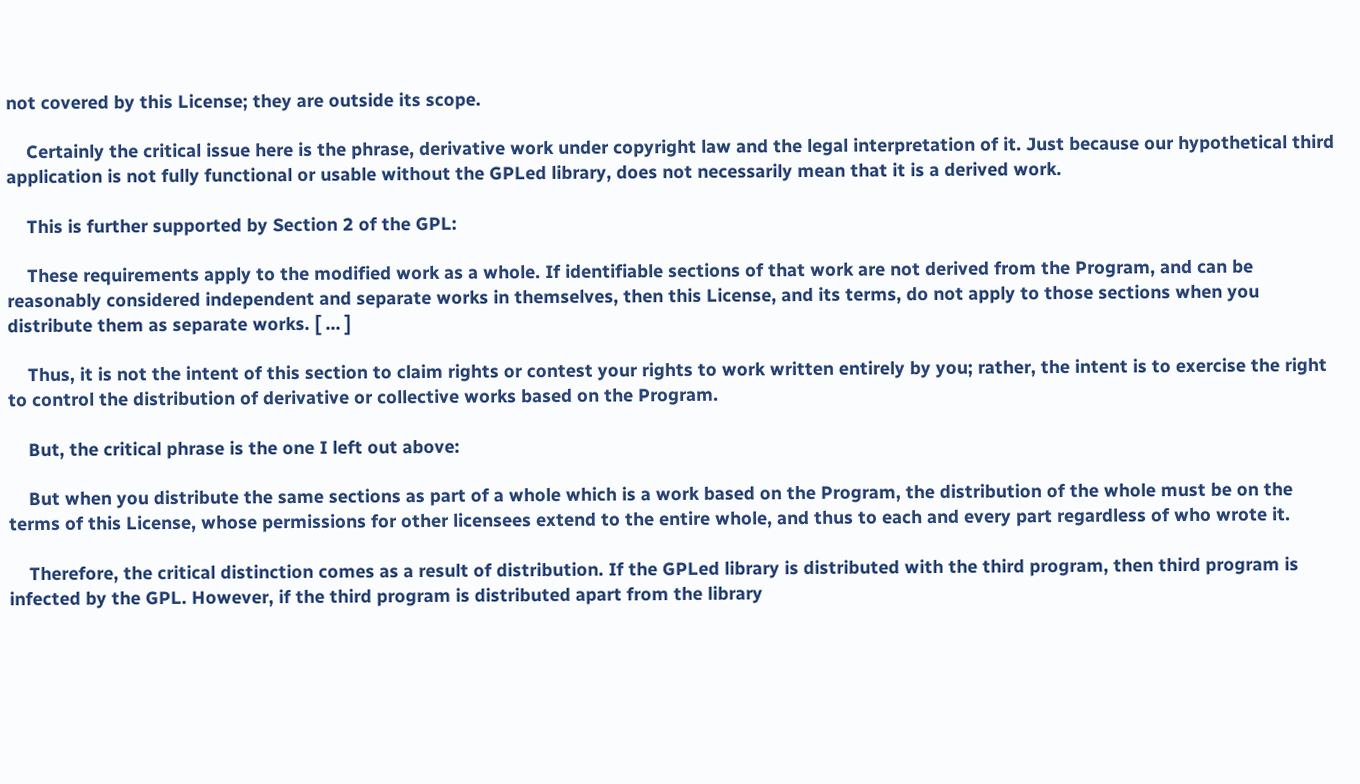not covered by this License; they are outside its scope.

    Certainly the critical issue here is the phrase, derivative work under copyright law and the legal interpretation of it. Just because our hypothetical third application is not fully functional or usable without the GPLed library, does not necessarily mean that it is a derived work.

    This is further supported by Section 2 of the GPL:

    These requirements apply to the modified work as a whole. If identifiable sections of that work are not derived from the Program, and can be reasonably considered independent and separate works in themselves, then this License, and its terms, do not apply to those sections when you distribute them as separate works. [ ... ]

    Thus, it is not the intent of this section to claim rights or contest your rights to work written entirely by you; rather, the intent is to exercise the right to control the distribution of derivative or collective works based on the Program.

    But, the critical phrase is the one I left out above:

    But when you distribute the same sections as part of a whole which is a work based on the Program, the distribution of the whole must be on the terms of this License, whose permissions for other licensees extend to the entire whole, and thus to each and every part regardless of who wrote it.

    Therefore, the critical distinction comes as a result of distribution. If the GPLed library is distributed with the third program, then third program is infected by the GPL. However, if the third program is distributed apart from the library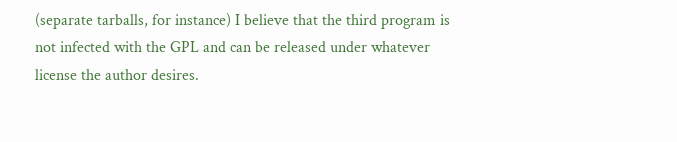(separate tarballs, for instance) I believe that the third program is not infected with the GPL and can be released under whatever license the author desires.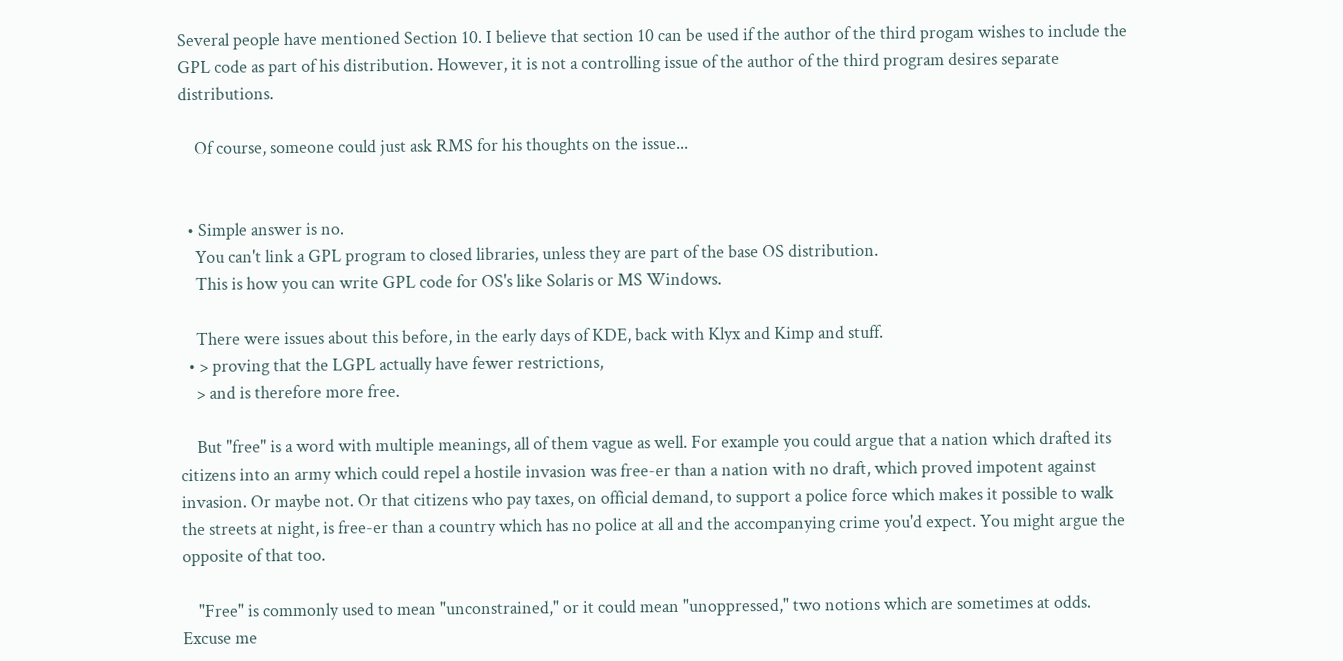Several people have mentioned Section 10. I believe that section 10 can be used if the author of the third progam wishes to include the GPL code as part of his distribution. However, it is not a controlling issue of the author of the third program desires separate distributions.

    Of course, someone could just ask RMS for his thoughts on the issue...


  • Simple answer is no.
    You can't link a GPL program to closed libraries, unless they are part of the base OS distribution.
    This is how you can write GPL code for OS's like Solaris or MS Windows.

    There were issues about this before, in the early days of KDE, back with Klyx and Kimp and stuff.
  • > proving that the LGPL actually have fewer restrictions,
    > and is therefore more free.

    But "free" is a word with multiple meanings, all of them vague as well. For example you could argue that a nation which drafted its citizens into an army which could repel a hostile invasion was free-er than a nation with no draft, which proved impotent against invasion. Or maybe not. Or that citizens who pay taxes, on official demand, to support a police force which makes it possible to walk the streets at night, is free-er than a country which has no police at all and the accompanying crime you'd expect. You might argue the opposite of that too.

    "Free" is commonly used to mean "unconstrained," or it could mean "unoppressed," two notions which are sometimes at odds. Excuse me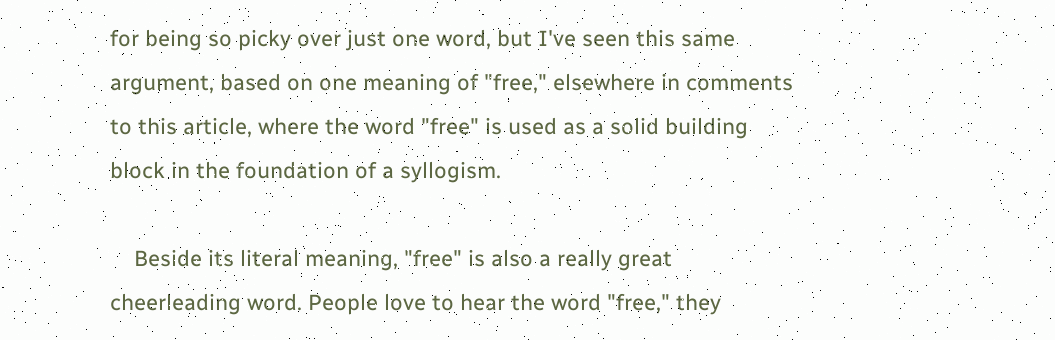for being so picky over just one word, but I've seen this same argument, based on one meaning of "free," elsewhere in comments to this article, where the word "free" is used as a solid building block in the foundation of a syllogism.

    Beside its literal meaning, "free" is also a really great cheerleading word. People love to hear the word "free," they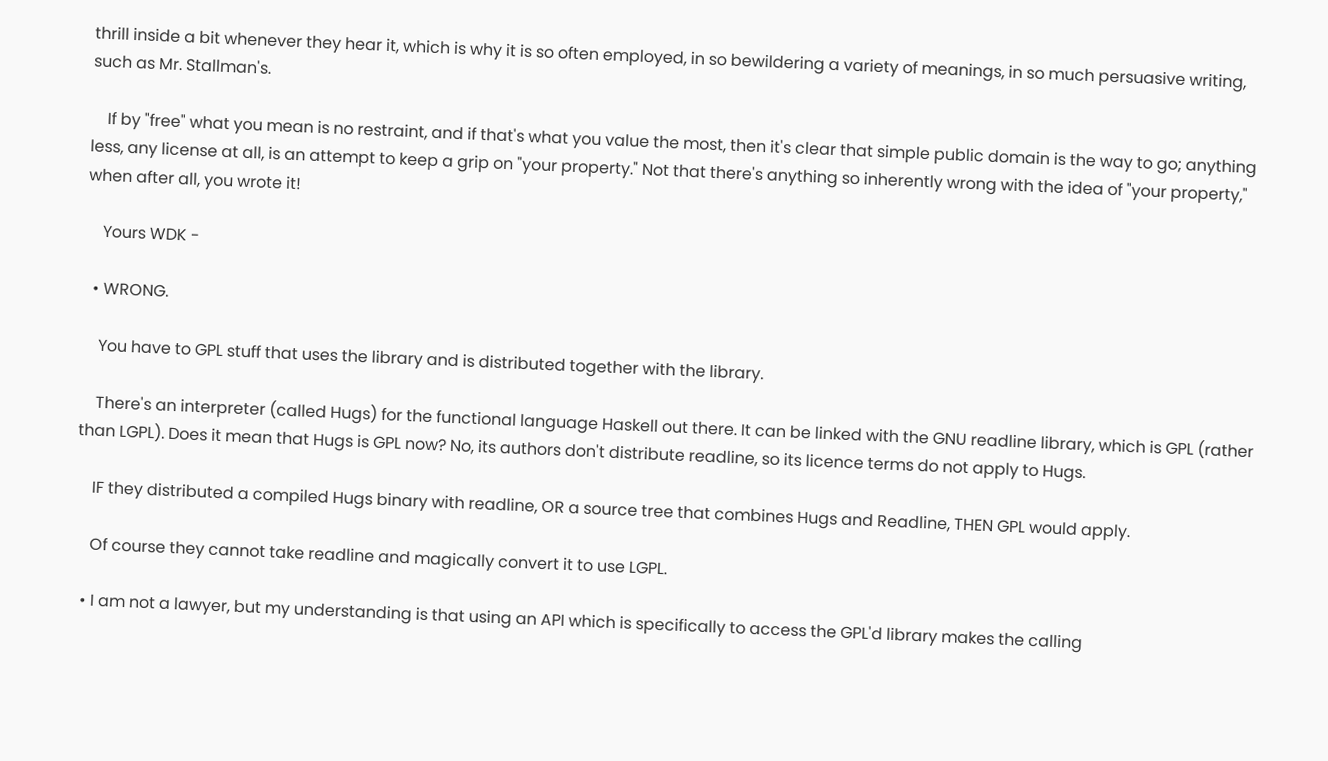thrill inside a bit whenever they hear it, which is why it is so often employed, in so bewildering a variety of meanings, in so much persuasive writing, such as Mr. Stallman's.

    If by "free" what you mean is no restraint, and if that's what you value the most, then it's clear that simple public domain is the way to go; anything less, any license at all, is an attempt to keep a grip on "your property." Not that there's anything so inherently wrong with the idea of "your property," when after all, you wrote it!

    Yours WDK -

  • WRONG.

    You have to GPL stuff that uses the library and is distributed together with the library.

    There's an interpreter (called Hugs) for the functional language Haskell out there. It can be linked with the GNU readline library, which is GPL (rather than LGPL). Does it mean that Hugs is GPL now? No, its authors don't distribute readline, so its licence terms do not apply to Hugs.

    IF they distributed a compiled Hugs binary with readline, OR a source tree that combines Hugs and Readline, THEN GPL would apply.

    Of course they cannot take readline and magically convert it to use LGPL.

  • I am not a lawyer, but my understanding is that using an API which is specifically to access the GPL'd library makes the calling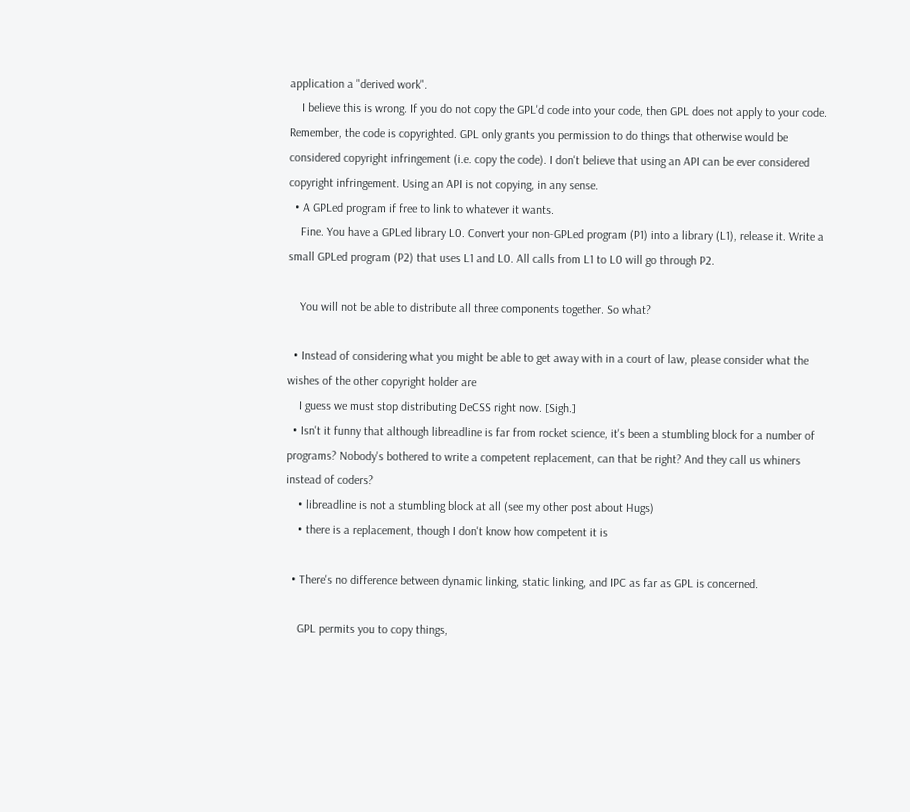application a "derived work".
    I believe this is wrong. If you do not copy the GPL'd code into your code, then GPL does not apply to your code. Remember, the code is copyrighted. GPL only grants you permission to do things that otherwise would be considered copyright infringement (i.e. copy the code). I don't believe that using an API can be ever considered copyright infringement. Using an API is not copying, in any sense.
  • A GPLed program if free to link to whatever it wants.
    Fine. You have a GPLed library L0. Convert your non-GPLed program (P1) into a library (L1), release it. Write a small GPLed program (P2) that uses L1 and L0. All calls from L1 to L0 will go through P2.

    You will not be able to distribute all three components together. So what?

  • Instead of considering what you might be able to get away with in a court of law, please consider what the wishes of the other copyright holder are
    I guess we must stop distributing DeCSS right now. [Sigh.]
  • Isn't it funny that although libreadline is far from rocket science, it's been a stumbling block for a number of programs? Nobody's bothered to write a competent replacement, can that be right? And they call us whiners instead of coders?
    • libreadline is not a stumbling block at all (see my other post about Hugs)
    • there is a replacement, though I don't know how competent it is

  • There's no difference between dynamic linking, static linking, and IPC as far as GPL is concerned.

    GPL permits you to copy things,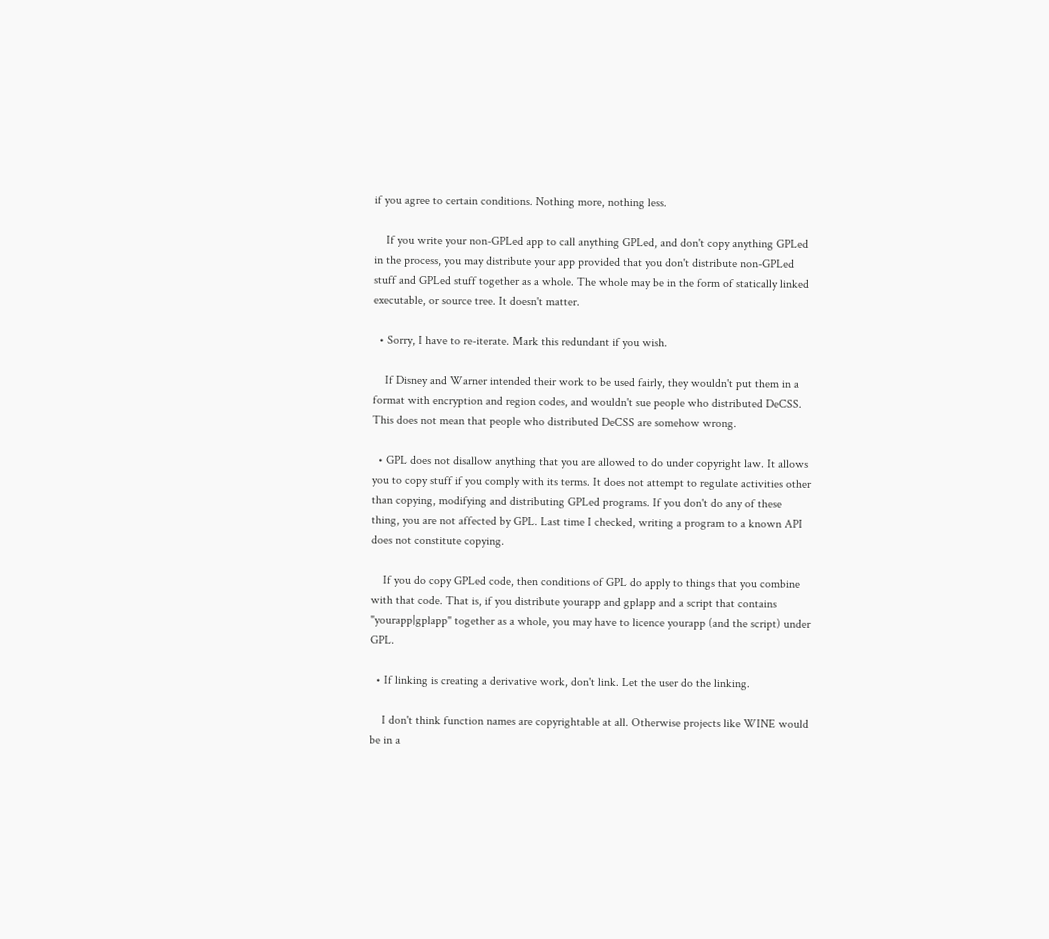if you agree to certain conditions. Nothing more, nothing less.

    If you write your non-GPLed app to call anything GPLed, and don't copy anything GPLed in the process, you may distribute your app provided that you don't distribute non-GPLed stuff and GPLed stuff together as a whole. The whole may be in the form of statically linked executable, or source tree. It doesn't matter.

  • Sorry, I have to re-iterate. Mark this redundant if you wish.

    If Disney and Warner intended their work to be used fairly, they wouldn't put them in a format with encryption and region codes, and wouldn't sue people who distributed DeCSS. This does not mean that people who distributed DeCSS are somehow wrong.

  • GPL does not disallow anything that you are allowed to do under copyright law. It allows you to copy stuff if you comply with its terms. It does not attempt to regulate activities other than copying, modifying and distributing GPLed programs. If you don't do any of these thing, you are not affected by GPL. Last time I checked, writing a program to a known API does not constitute copying.

    If you do copy GPLed code, then conditions of GPL do apply to things that you combine with that code. That is, if you distribute yourapp and gplapp and a script that contains "yourapp|gplapp" together as a whole, you may have to licence yourapp (and the script) under GPL.

  • If linking is creating a derivative work, don't link. Let the user do the linking.

    I don't think function names are copyrightable at all. Otherwise projects like WINE would be in a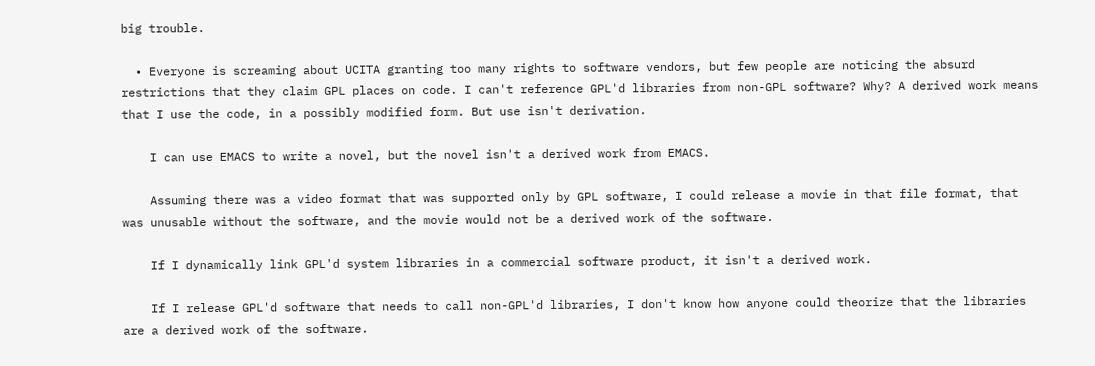big trouble.

  • Everyone is screaming about UCITA granting too many rights to software vendors, but few people are noticing the absurd restrictions that they claim GPL places on code. I can't reference GPL'd libraries from non-GPL software? Why? A derived work means that I use the code, in a possibly modified form. But use isn't derivation.

    I can use EMACS to write a novel, but the novel isn't a derived work from EMACS.

    Assuming there was a video format that was supported only by GPL software, I could release a movie in that file format, that was unusable without the software, and the movie would not be a derived work of the software.

    If I dynamically link GPL'd system libraries in a commercial software product, it isn't a derived work.

    If I release GPL'd software that needs to call non-GPL'd libraries, I don't know how anyone could theorize that the libraries are a derived work of the software.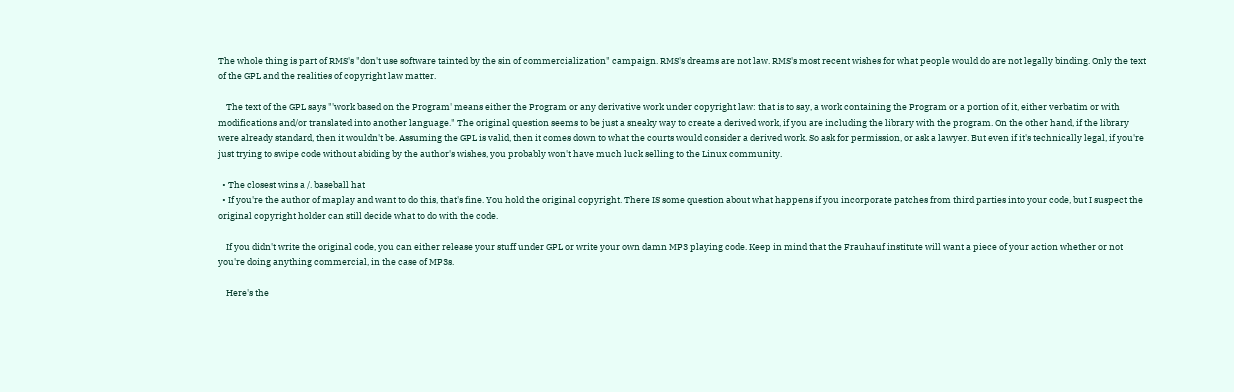The whole thing is part of RMS's "don't use software tainted by the sin of commercialization" campaign. RMS's dreams are not law. RMS's most recent wishes for what people would do are not legally binding. Only the text of the GPL and the realities of copyright law matter.

    The text of the GPL says "'work based on the Program' means either the Program or any derivative work under copyright law: that is to say, a work containing the Program or a portion of it, either verbatim or with modifications and/or translated into another language." The original question seems to be just a sneaky way to create a derived work, if you are including the library with the program. On the other hand, if the library were already standard, then it wouldn't be. Assuming the GPL is valid, then it comes down to what the courts would consider a derived work. So ask for permission, or ask a lawyer. But even if it's technically legal, if you're just trying to swipe code without abiding by the author's wishes, you probably won't have much luck selling to the Linux community.

  • The closest wins a /. baseball hat
  • If you're the author of maplay and want to do this, that's fine. You hold the original copyright. There IS some question about what happens if you incorporate patches from third parties into your code, but I suspect the original copyright holder can still decide what to do with the code.

    If you didn't write the original code, you can either release your stuff under GPL or write your own damn MP3 playing code. Keep in mind that the Frauhauf institute will want a piece of your action whether or not you're doing anything commercial, in the case of MP3s.

    Here's the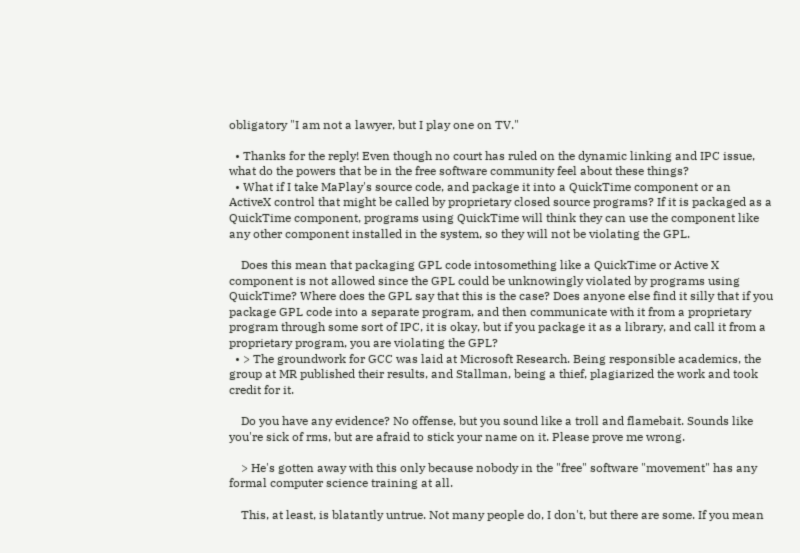obligatory "I am not a lawyer, but I play one on TV."

  • Thanks for the reply! Even though no court has ruled on the dynamic linking and IPC issue, what do the powers that be in the free software community feel about these things?
  • What if I take MaPlay's source code, and package it into a QuickTime component or an ActiveX control that might be called by proprietary closed source programs? If it is packaged as a QuickTime component, programs using QuickTime will think they can use the component like any other component installed in the system, so they will not be violating the GPL.

    Does this mean that packaging GPL code intosomething like a QuickTime or Active X component is not allowed since the GPL could be unknowingly violated by programs using QuickTime? Where does the GPL say that this is the case? Does anyone else find it silly that if you package GPL code into a separate program, and then communicate with it from a proprietary program through some sort of IPC, it is okay, but if you package it as a library, and call it from a proprietary program, you are violating the GPL?
  • > The groundwork for GCC was laid at Microsoft Research. Being responsible academics, the group at MR published their results, and Stallman, being a thief, plagiarized the work and took credit for it.

    Do you have any evidence? No offense, but you sound like a troll and flamebait. Sounds like you're sick of rms, but are afraid to stick your name on it. Please prove me wrong.

    > He's gotten away with this only because nobody in the "free" software "movement" has any formal computer science training at all.

    This, at least, is blatantly untrue. Not many people do, I don't, but there are some. If you mean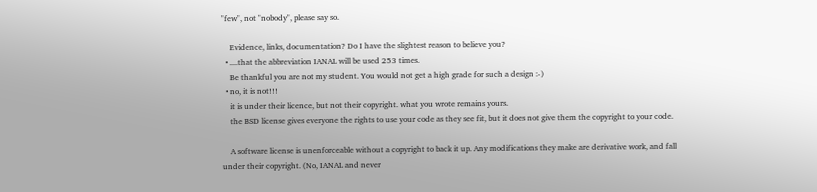"few", not "nobody", please say so.

    Evidence, links, documentation? Do I have the slightest reason to believe you?
  • ....that the abbreviation IANAL will be used 253 times.
    Be thankful you are not my student. You would not get a high grade for such a design :-)
  • no, it is not!!!
    it is under their licence, but not their copyright. what you wrote remains yours.
    the BSD license gives everyone the rights to use your code as they see fit, but it does not give them the copyright to your code.

    A software license is unenforceable without a copyright to back it up. Any modifications they make are derivative work, and fall under their copyright. (No, IANAL and never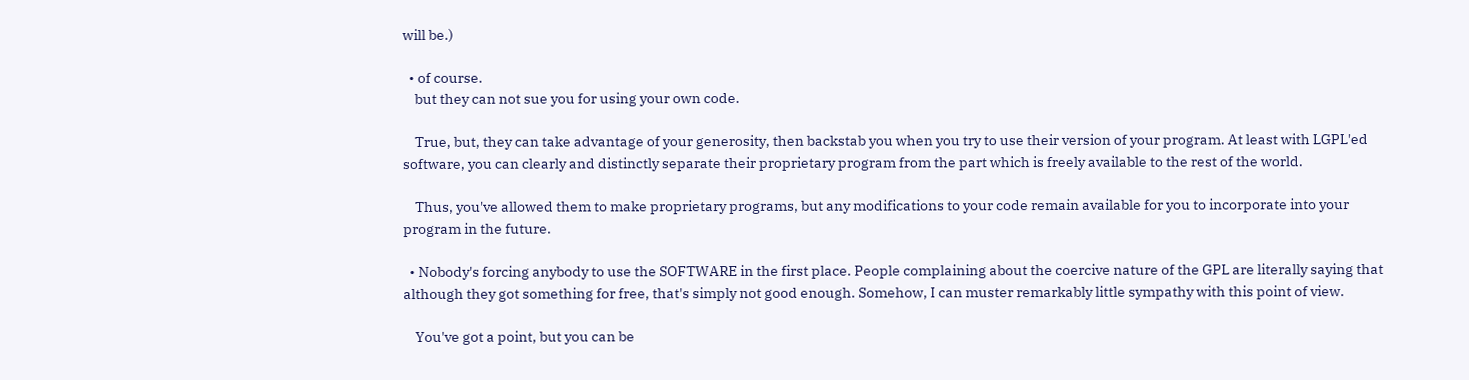will be.)

  • of course.
    but they can not sue you for using your own code.

    True, but, they can take advantage of your generosity, then backstab you when you try to use their version of your program. At least with LGPL'ed software, you can clearly and distinctly separate their proprietary program from the part which is freely available to the rest of the world.

    Thus, you've allowed them to make proprietary programs, but any modifications to your code remain available for you to incorporate into your program in the future.

  • Nobody's forcing anybody to use the SOFTWARE in the first place. People complaining about the coercive nature of the GPL are literally saying that although they got something for free, that's simply not good enough. Somehow, I can muster remarkably little sympathy with this point of view.

    You've got a point, but you can be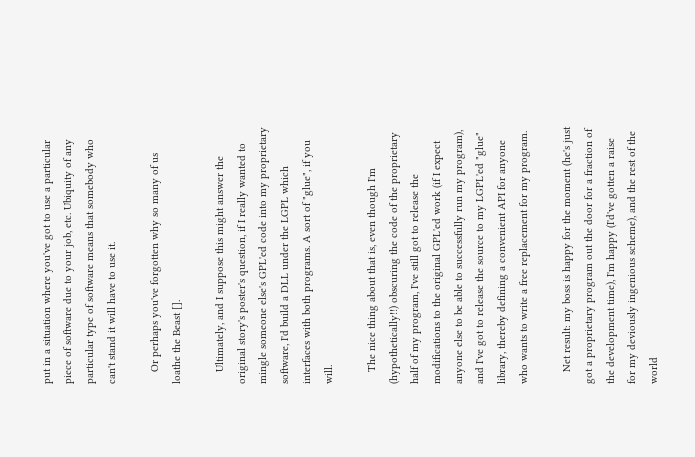put in a situation where you've got to use a particular piece of software due to your job, etc. Ubiquity of any particular type of software means that somebody who can't stand it will have to use it.

    Or perhaps you've forgotten why so many of us loathe the Beast [].

    Ultimately, and I suppose this might answer the original story's poster's question, if I really wanted to mingle someone else's GPL'ed code into my proprietary software, I'd build a DLL under the LGPL which interfaces with both programs. A sort of "glue", if you will.

    The nice thing about that is, even though I'm (hypothetically!!) obscuring the code of the proprietary half of my program, I've still got to release the modifications to the original GPL'ed work (if I expect anyone else to be able to successfully run my program), and I've got to release the source to my LGPL'ed "glue" library, thereby defining a convenient API for anyone who wants to write a free replacement for my program.

    Net result: my boss is happy for the moment (he's just got a proprietary program out the door for a fraction of the development time), I'm happy (I'd've gotten a raise for my deviously ingenious scheme), and the rest of the world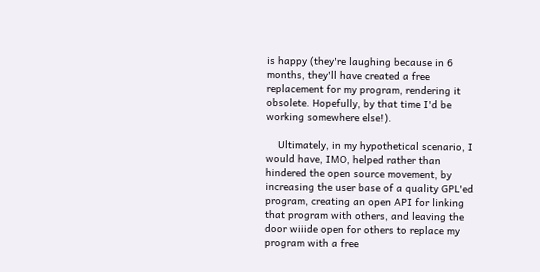is happy (they're laughing because in 6 months, they'll have created a free replacement for my program, rendering it obsolete. Hopefully, by that time I'd be working somewhere else!).

    Ultimately, in my hypothetical scenario, I would have, IMO, helped rather than hindered the open source movement, by increasing the user base of a quality GPL'ed program, creating an open API for linking that program with others, and leaving the door wiiide open for others to replace my program with a free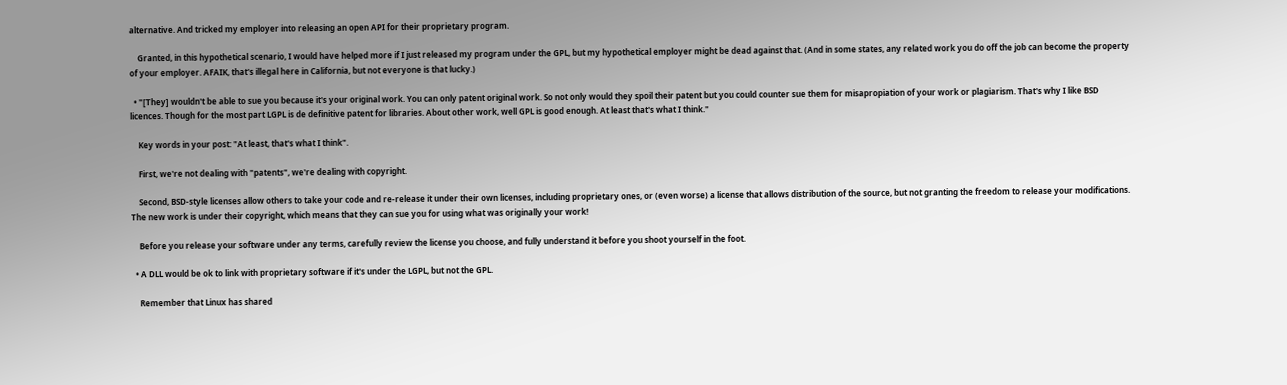alternative. And tricked my employer into releasing an open API for their proprietary program.

    Granted, in this hypothetical scenario, I would have helped more if I just released my program under the GPL, but my hypothetical employer might be dead against that. (And in some states, any related work you do off the job can become the property of your employer. AFAIK, that's illegal here in California, but not everyone is that lucky.)

  • "[They] wouldn't be able to sue you because it's your original work. You can only patent original work. So not only would they spoil their patent but you could counter sue them for misapropiation of your work or plagiarism. That's why I like BSD licences. Though for the most part LGPL is de definitive patent for libraries. About other work, well GPL is good enough. At least that's what I think."

    Key words in your post: "At least, that's what I think".

    First, we're not dealing with "patents", we're dealing with copyright.

    Second, BSD-style licenses allow others to take your code and re-release it under their own licenses, including proprietary ones, or (even worse) a license that allows distribution of the source, but not granting the freedom to release your modifications. The new work is under their copyright, which means that they can sue you for using what was originally your work!

    Before you release your software under any terms, carefully review the license you choose, and fully understand it before you shoot yourself in the foot.

  • A DLL would be ok to link with proprietary software if it's under the LGPL, but not the GPL.

    Remember that Linux has shared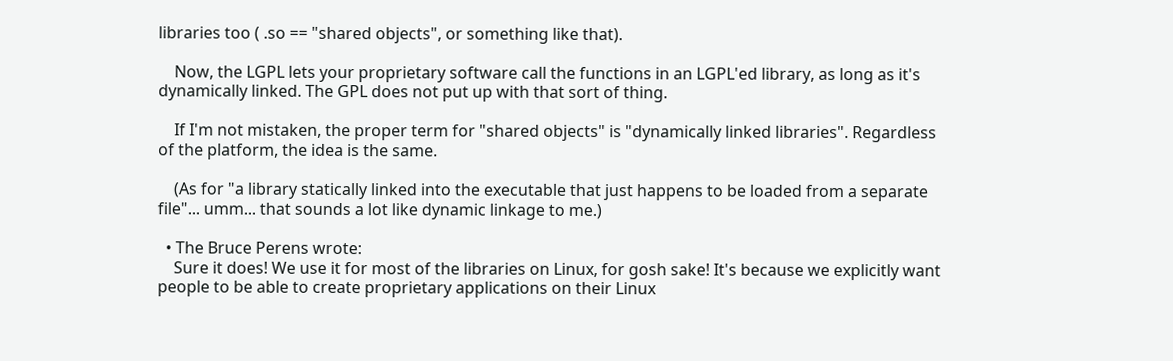libraries too ( .so == "shared objects", or something like that).

    Now, the LGPL lets your proprietary software call the functions in an LGPL'ed library, as long as it's dynamically linked. The GPL does not put up with that sort of thing.

    If I'm not mistaken, the proper term for "shared objects" is "dynamically linked libraries". Regardless of the platform, the idea is the same.

    (As for "a library statically linked into the executable that just happens to be loaded from a separate file"... umm... that sounds a lot like dynamic linkage to me.)

  • The Bruce Perens wrote:
    Sure it does! We use it for most of the libraries on Linux, for gosh sake! It's because we explicitly want people to be able to create proprietary applications on their Linux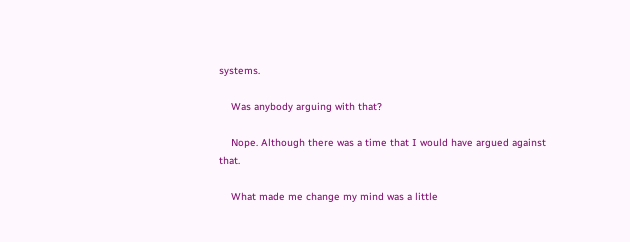systems.

    Was anybody arguing with that?

    Nope. Although there was a time that I would have argued against that.

    What made me change my mind was a little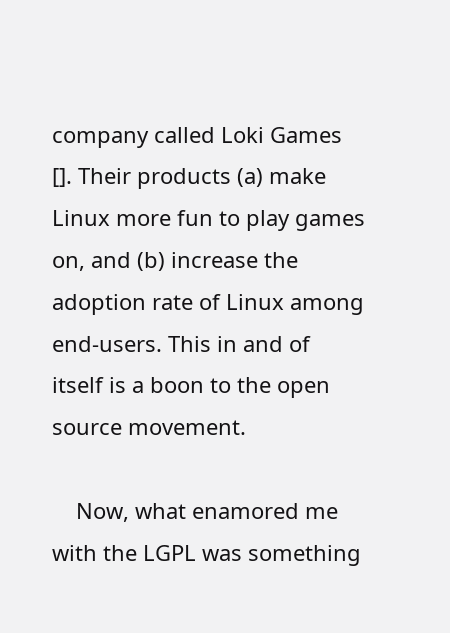company called Loki Games []. Their products (a) make Linux more fun to play games on, and (b) increase the adoption rate of Linux among end-users. This in and of itself is a boon to the open source movement.

    Now, what enamored me with the LGPL was something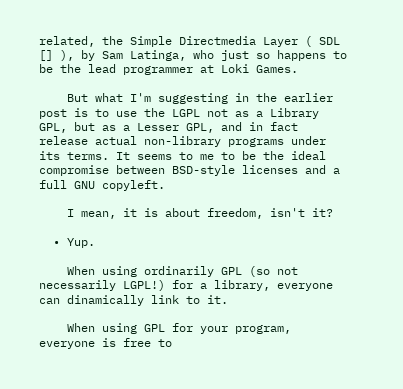related, the Simple Directmedia Layer ( SDL [] ), by Sam Latinga, who just so happens to be the lead programmer at Loki Games.

    But what I'm suggesting in the earlier post is to use the LGPL not as a Library GPL, but as a Lesser GPL, and in fact release actual non-library programs under its terms. It seems to me to be the ideal compromise between BSD-style licenses and a full GNU copyleft.

    I mean, it is about freedom, isn't it?

  • Yup.

    When using ordinarily GPL (so not necessarily LGPL!) for a library, everyone can dinamically link to it.

    When using GPL for your program, everyone is free to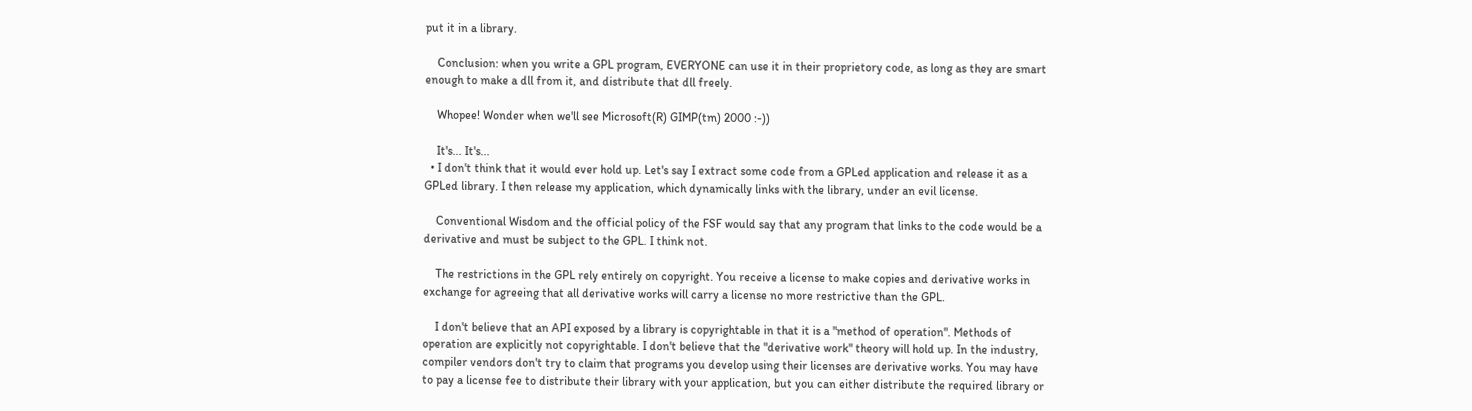put it in a library.

    Conclusion: when you write a GPL program, EVERYONE can use it in their proprietory code, as long as they are smart enough to make a dll from it, and distribute that dll freely.

    Whopee! Wonder when we'll see Microsoft(R) GIMP(tm) 2000 :-))

    It's... It's...
  • I don't think that it would ever hold up. Let's say I extract some code from a GPLed application and release it as a GPLed library. I then release my application, which dynamically links with the library, under an evil license.

    Conventional Wisdom and the official policy of the FSF would say that any program that links to the code would be a derivative and must be subject to the GPL. I think not.

    The restrictions in the GPL rely entirely on copyright. You receive a license to make copies and derivative works in exchange for agreeing that all derivative works will carry a license no more restrictive than the GPL.

    I don't believe that an API exposed by a library is copyrightable in that it is a "method of operation". Methods of operation are explicitly not copyrightable. I don't believe that the "derivative work" theory will hold up. In the industry, compiler vendors don't try to claim that programs you develop using their licenses are derivative works. You may have to pay a license fee to distribute their library with your application, but you can either distribute the required library or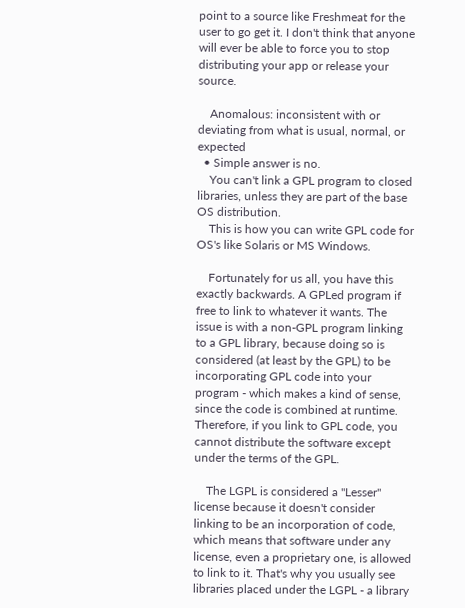point to a source like Freshmeat for the user to go get it. I don't think that anyone will ever be able to force you to stop distributing your app or release your source.

    Anomalous: inconsistent with or deviating from what is usual, normal, or expected
  • Simple answer is no.
    You can't link a GPL program to closed libraries, unless they are part of the base OS distribution.
    This is how you can write GPL code for OS's like Solaris or MS Windows.

    Fortunately for us all, you have this exactly backwards. A GPLed program if free to link to whatever it wants. The issue is with a non-GPL program linking to a GPL library, because doing so is considered (at least by the GPL) to be incorporating GPL code into your program - which makes a kind of sense, since the code is combined at runtime. Therefore, if you link to GPL code, you cannot distribute the software except under the terms of the GPL.

    The LGPL is considered a "Lesser" license because it doesn't consider linking to be an incorporation of code, which means that software under any license, even a proprietary one, is allowed to link to it. That's why you usually see libraries placed under the LGPL - a library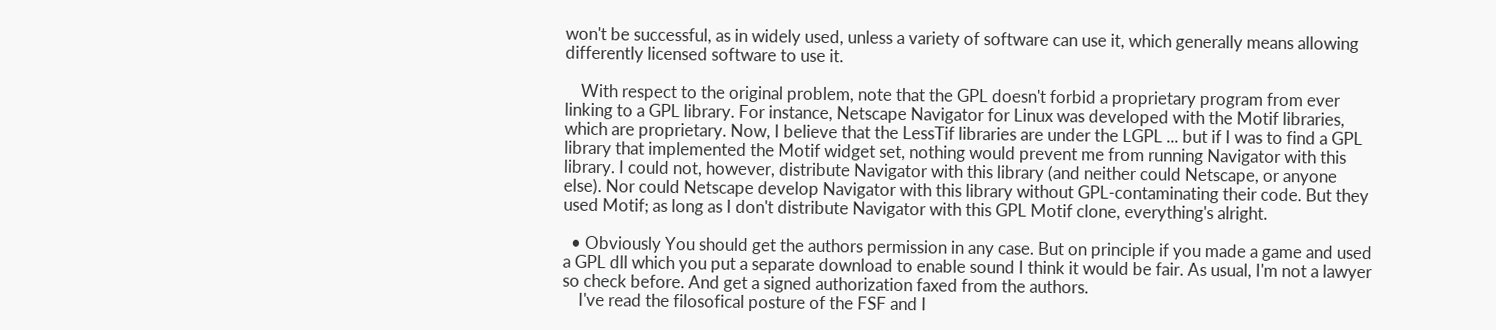won't be successful, as in widely used, unless a variety of software can use it, which generally means allowing differently licensed software to use it.

    With respect to the original problem, note that the GPL doesn't forbid a proprietary program from ever linking to a GPL library. For instance, Netscape Navigator for Linux was developed with the Motif libraries, which are proprietary. Now, I believe that the LessTif libraries are under the LGPL ... but if I was to find a GPL library that implemented the Motif widget set, nothing would prevent me from running Navigator with this library. I could not, however, distribute Navigator with this library (and neither could Netscape, or anyone else). Nor could Netscape develop Navigator with this library without GPL-contaminating their code. But they used Motif; as long as I don't distribute Navigator with this GPL Motif clone, everything's alright.

  • Obviously You should get the authors permission in any case. But on principle if you made a game and used a GPL dll which you put a separate download to enable sound I think it would be fair. As usual, I'm not a lawyer so check before. And get a signed authorization faxed from the authors.
    I've read the filosofical posture of the FSF and I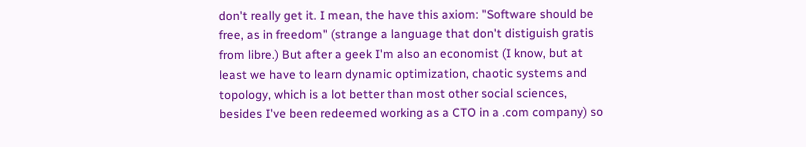don't really get it. I mean, the have this axiom: "Software should be free, as in freedom" (strange a language that don't distiguish gratis from libre.) But after a geek I'm also an economist (I know, but at least we have to learn dynamic optimization, chaotic systems and topology, which is a lot better than most other social sciences, besides I've been redeemed working as a CTO in a .com company) so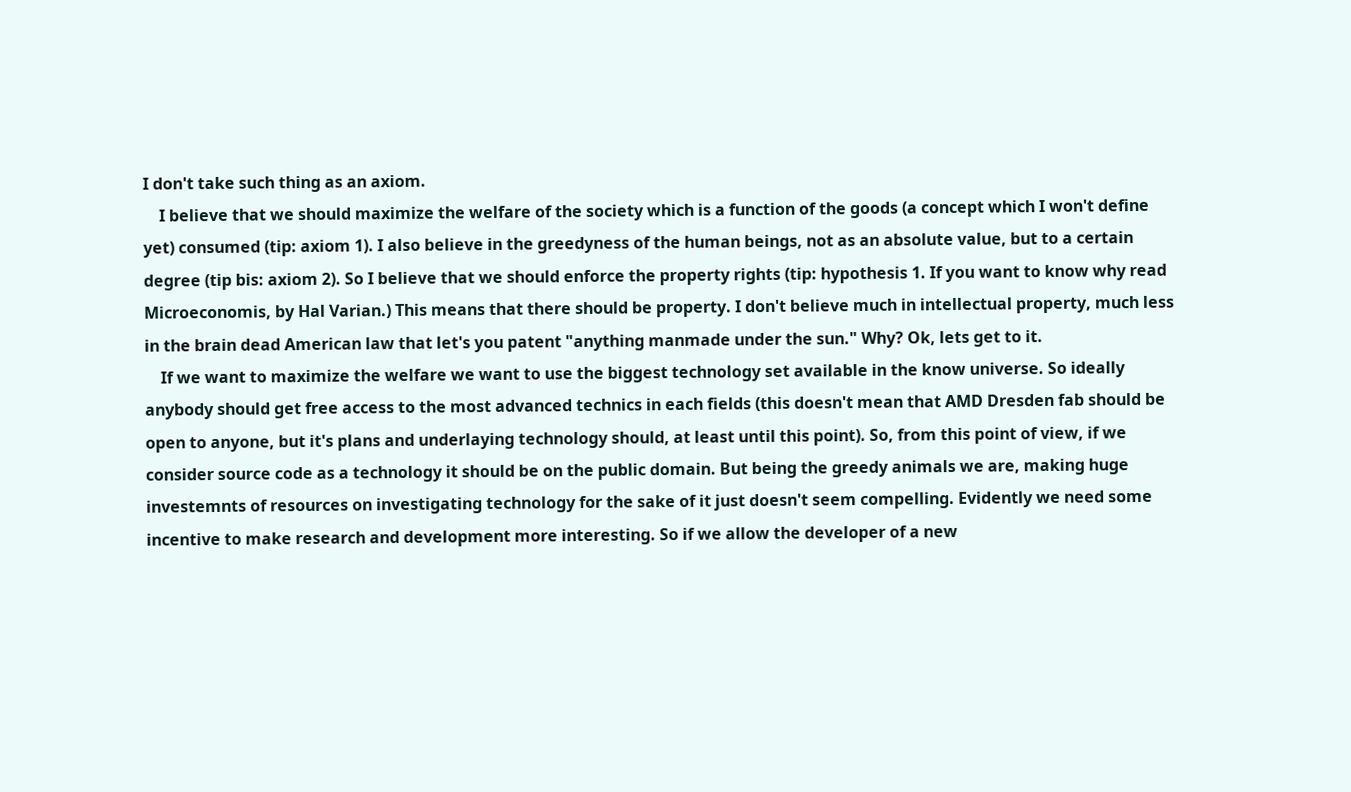I don't take such thing as an axiom.
    I believe that we should maximize the welfare of the society which is a function of the goods (a concept which I won't define yet) consumed (tip: axiom 1). I also believe in the greedyness of the human beings, not as an absolute value, but to a certain degree (tip bis: axiom 2). So I believe that we should enforce the property rights (tip: hypothesis 1. If you want to know why read Microeconomis, by Hal Varian.) This means that there should be property. I don't believe much in intellectual property, much less in the brain dead American law that let's you patent "anything manmade under the sun." Why? Ok, lets get to it.
    If we want to maximize the welfare we want to use the biggest technology set available in the know universe. So ideally anybody should get free access to the most advanced technics in each fields (this doesn't mean that AMD Dresden fab should be open to anyone, but it's plans and underlaying technology should, at least until this point). So, from this point of view, if we consider source code as a technology it should be on the public domain. But being the greedy animals we are, making huge investemnts of resources on investigating technology for the sake of it just doesn't seem compelling. Evidently we need some incentive to make research and development more interesting. So if we allow the developer of a new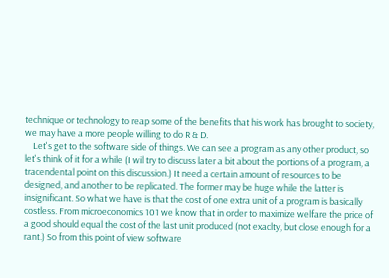technique or technology to reap some of the benefits that his work has brought to society, we may have a more people willing to do R & D.
    Let's get to the software side of things. We can see a program as any other product, so let's think of it for a while (I wil try to discuss later a bit about the portions of a program, a tracendental point on this discussion.) It need a certain amount of resources to be designed, and another to be replicated. The former may be huge while the latter is insignificant. So what we have is that the cost of one extra unit of a program is basically costless. From microeconomics 101 we know that in order to maximize welfare the price of a good should equal the cost of the last unit produced (not exaclty, but close enough for a rant.) So from this point of view software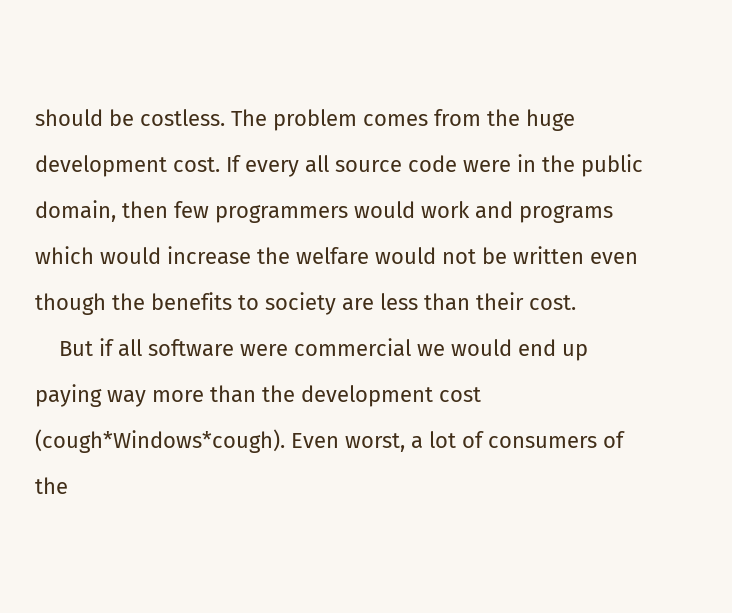should be costless. The problem comes from the huge development cost. If every all source code were in the public domain, then few programmers would work and programs which would increase the welfare would not be written even though the benefits to society are less than their cost.
    But if all software were commercial we would end up paying way more than the development cost (cough*Windows*cough). Even worst, a lot of consumers of the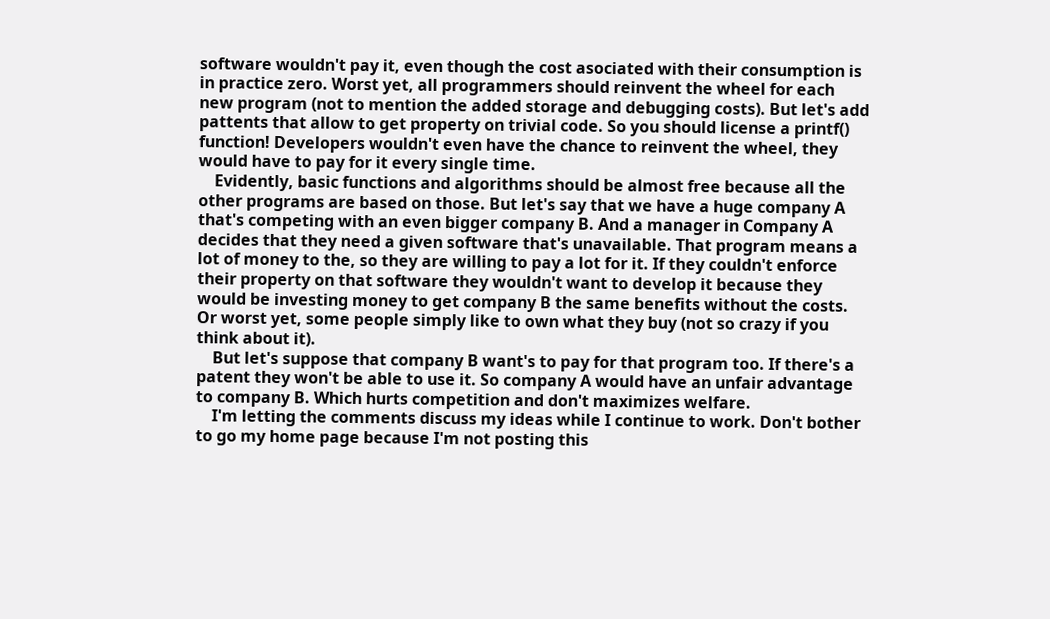software wouldn't pay it, even though the cost asociated with their consumption is in practice zero. Worst yet, all programmers should reinvent the wheel for each new program (not to mention the added storage and debugging costs). But let's add pattents that allow to get property on trivial code. So you should license a printf() function! Developers wouldn't even have the chance to reinvent the wheel, they would have to pay for it every single time.
    Evidently, basic functions and algorithms should be almost free because all the other programs are based on those. But let's say that we have a huge company A that's competing with an even bigger company B. And a manager in Company A decides that they need a given software that's unavailable. That program means a lot of money to the, so they are willing to pay a lot for it. If they couldn't enforce their property on that software they wouldn't want to develop it because they would be investing money to get company B the same benefits without the costs. Or worst yet, some people simply like to own what they buy (not so crazy if you think about it).
    But let's suppose that company B want's to pay for that program too. If there's a patent they won't be able to use it. So company A would have an unfair advantage to company B. Which hurts competition and don't maximizes welfare.
    I'm letting the comments discuss my ideas while I continue to work. Don't bother to go my home page because I'm not posting this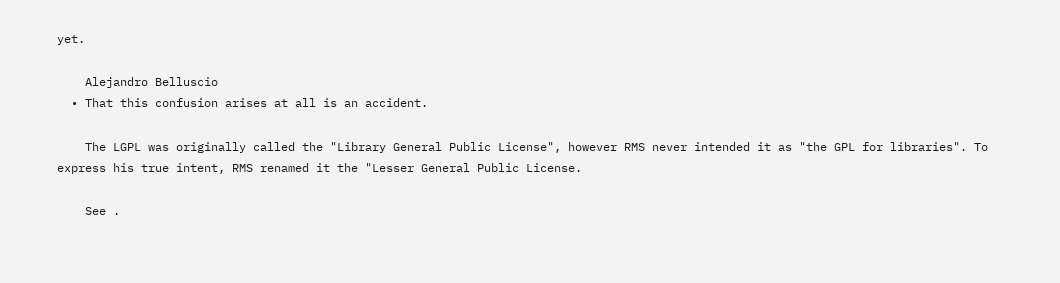yet.

    Alejandro Belluscio
  • That this confusion arises at all is an accident.

    The LGPL was originally called the "Library General Public License", however RMS never intended it as "the GPL for libraries". To express his true intent, RMS renamed it the "Lesser General Public License.

    See .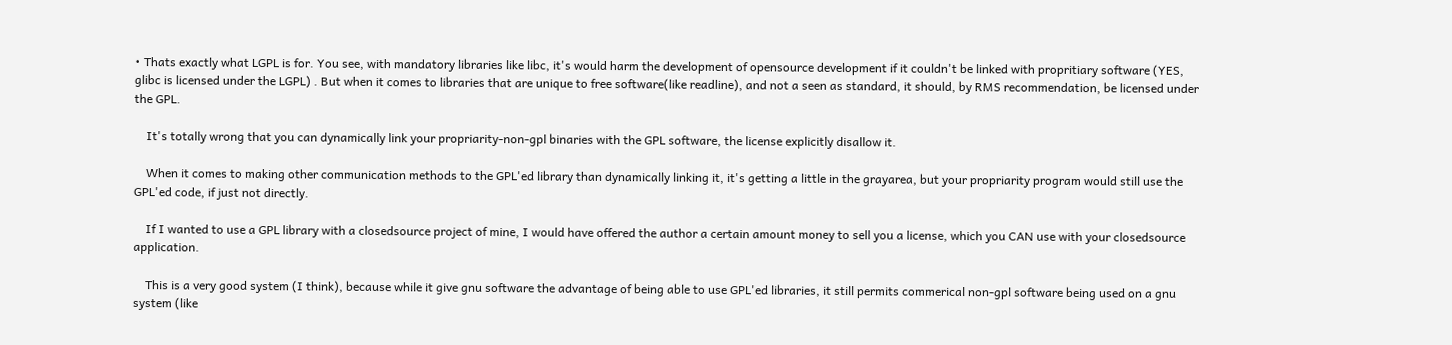• Thats exactly what LGPL is for. You see, with mandatory libraries like libc, it's would harm the development of opensource development if it couldn't be linked with propritiary software (YES, glibc is licensed under the LGPL) . But when it comes to libraries that are unique to free software(like readline), and not a seen as standard, it should, by RMS recommendation, be licensed under the GPL.

    It's totally wrong that you can dynamically link your propriarity-non-gpl binaries with the GPL software, the license explicitly disallow it.

    When it comes to making other communication methods to the GPL'ed library than dynamically linking it, it's getting a little in the grayarea, but your propriarity program would still use the GPL'ed code, if just not directly.

    If I wanted to use a GPL library with a closedsource project of mine, I would have offered the author a certain amount money to sell you a license, which you CAN use with your closedsource application.

    This is a very good system (I think), because while it give gnu software the advantage of being able to use GPL'ed libraries, it still permits commerical non-gpl software being used on a gnu system (like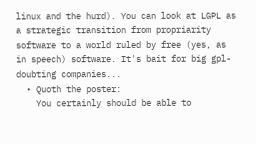linux and the hurd). You can look at LGPL as a strategic transition from propriarity software to a world ruled by free (yes, as in speech) software. It's bait for big gpl-doubting companies...
  • Quoth the poster:
    You certainly should be able to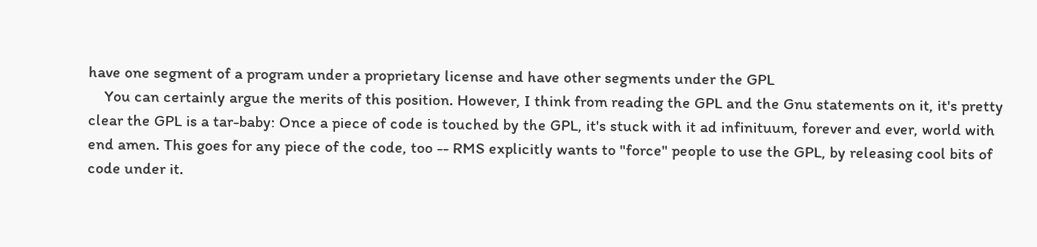have one segment of a program under a proprietary license and have other segments under the GPL
    You can certainly argue the merits of this position. However, I think from reading the GPL and the Gnu statements on it, it's pretty clear the GPL is a tar-baby: Once a piece of code is touched by the GPL, it's stuck with it ad infinituum, forever and ever, world with end amen. This goes for any piece of the code, too -- RMS explicitly wants to "force" people to use the GPL, by releasing cool bits of code under it.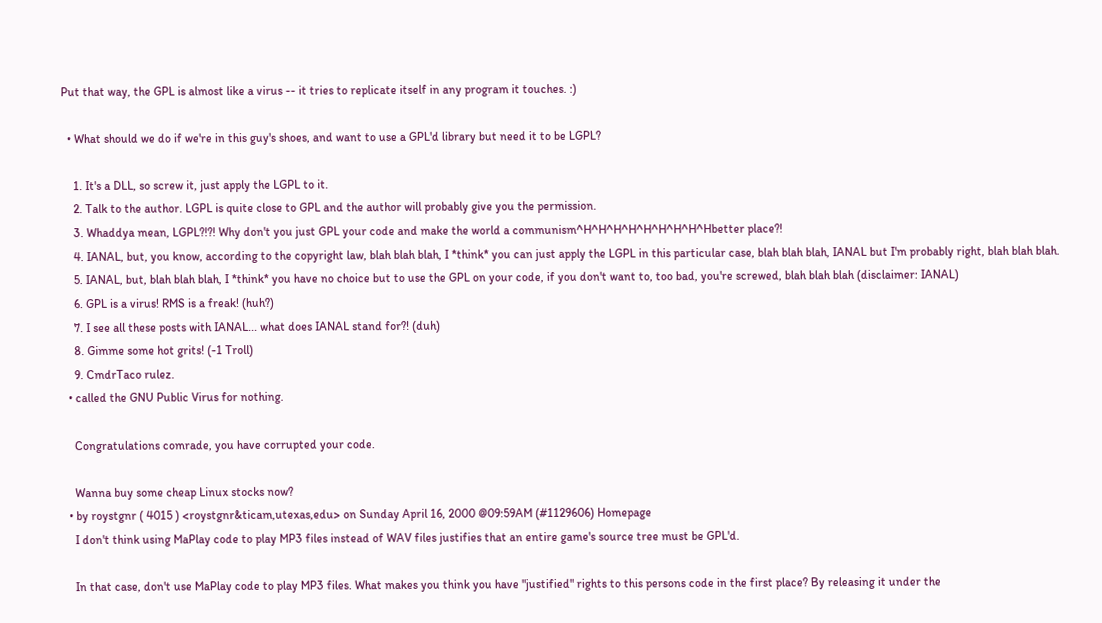Put that way, the GPL is almost like a virus -- it tries to replicate itself in any program it touches. :)

  • What should we do if we're in this guy's shoes, and want to use a GPL'd library but need it to be LGPL?

    1. It's a DLL, so screw it, just apply the LGPL to it.
    2. Talk to the author. LGPL is quite close to GPL and the author will probably give you the permission.
    3. Whaddya mean, LGPL?!?! Why don't you just GPL your code and make the world a communism^H^H^H^H^H^H^H^H^Hbetter place?!
    4. IANAL, but, you know, according to the copyright law, blah blah blah, I *think* you can just apply the LGPL in this particular case, blah blah blah, IANAL but I'm probably right, blah blah blah.
    5. IANAL, but, blah blah blah, I *think* you have no choice but to use the GPL on your code, if you don't want to, too bad, you're screwed, blah blah blah (disclaimer: IANAL)
    6. GPL is a virus! RMS is a freak! (huh?)
    7. I see all these posts with IANAL... what does IANAL stand for?! (duh)
    8. Gimme some hot grits! (-1 Troll)
    9. CmdrTaco rulez.
  • called the GNU Public Virus for nothing.

    Congratulations comrade, you have corrupted your code.

    Wanna buy some cheap Linux stocks now?
  • by roystgnr ( 4015 ) <roystgnr&ticam,utexas,edu> on Sunday April 16, 2000 @09:59AM (#1129606) Homepage
    I don't think using MaPlay code to play MP3 files instead of WAV files justifies that an entire game's source tree must be GPL'd.

    In that case, don't use MaPlay code to play MP3 files. What makes you think you have "justified" rights to this persons code in the first place? By releasing it under the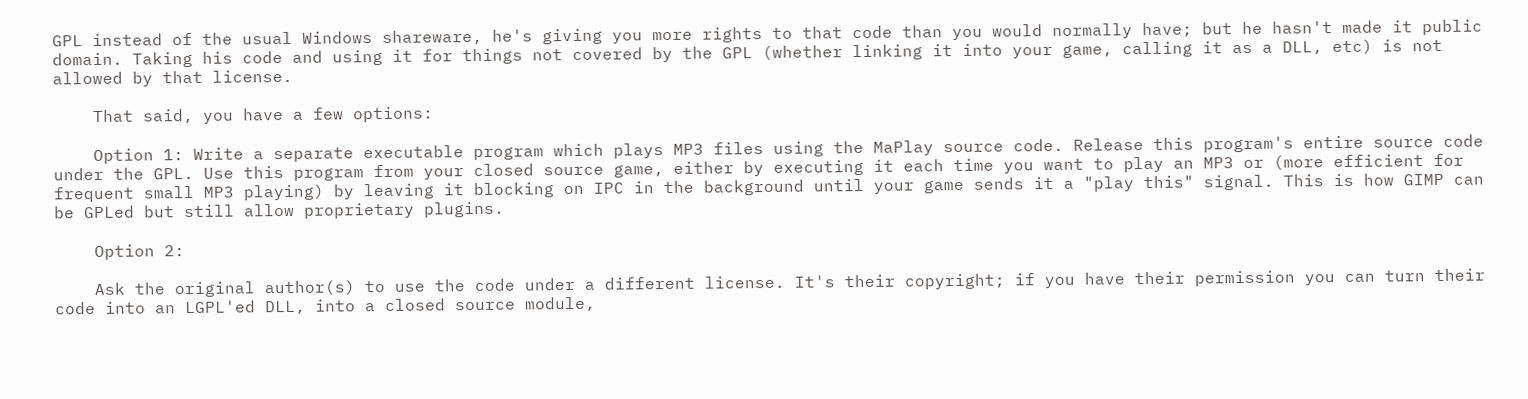GPL instead of the usual Windows shareware, he's giving you more rights to that code than you would normally have; but he hasn't made it public domain. Taking his code and using it for things not covered by the GPL (whether linking it into your game, calling it as a DLL, etc) is not allowed by that license.

    That said, you have a few options:

    Option 1: Write a separate executable program which plays MP3 files using the MaPlay source code. Release this program's entire source code under the GPL. Use this program from your closed source game, either by executing it each time you want to play an MP3 or (more efficient for frequent small MP3 playing) by leaving it blocking on IPC in the background until your game sends it a "play this" signal. This is how GIMP can be GPLed but still allow proprietary plugins.

    Option 2:

    Ask the original author(s) to use the code under a different license. It's their copyright; if you have their permission you can turn their code into an LGPL'ed DLL, into a closed source module,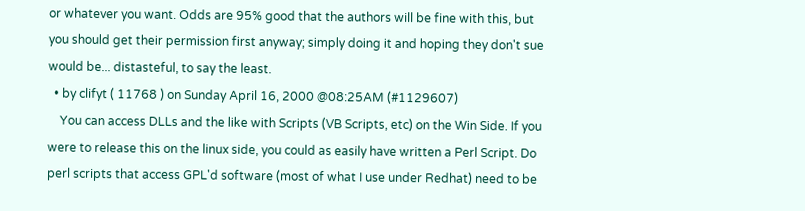or whatever you want. Odds are 95% good that the authors will be fine with this, but you should get their permission first anyway; simply doing it and hoping they don't sue would be... distasteful, to say the least.
  • by clifyt ( 11768 ) on Sunday April 16, 2000 @08:25AM (#1129607)
    You can access DLLs and the like with Scripts (VB Scripts, etc) on the Win Side. If you were to release this on the linux side, you could as easily have written a Perl Script. Do perl scripts that access GPL'd software (most of what I use under Redhat) need to be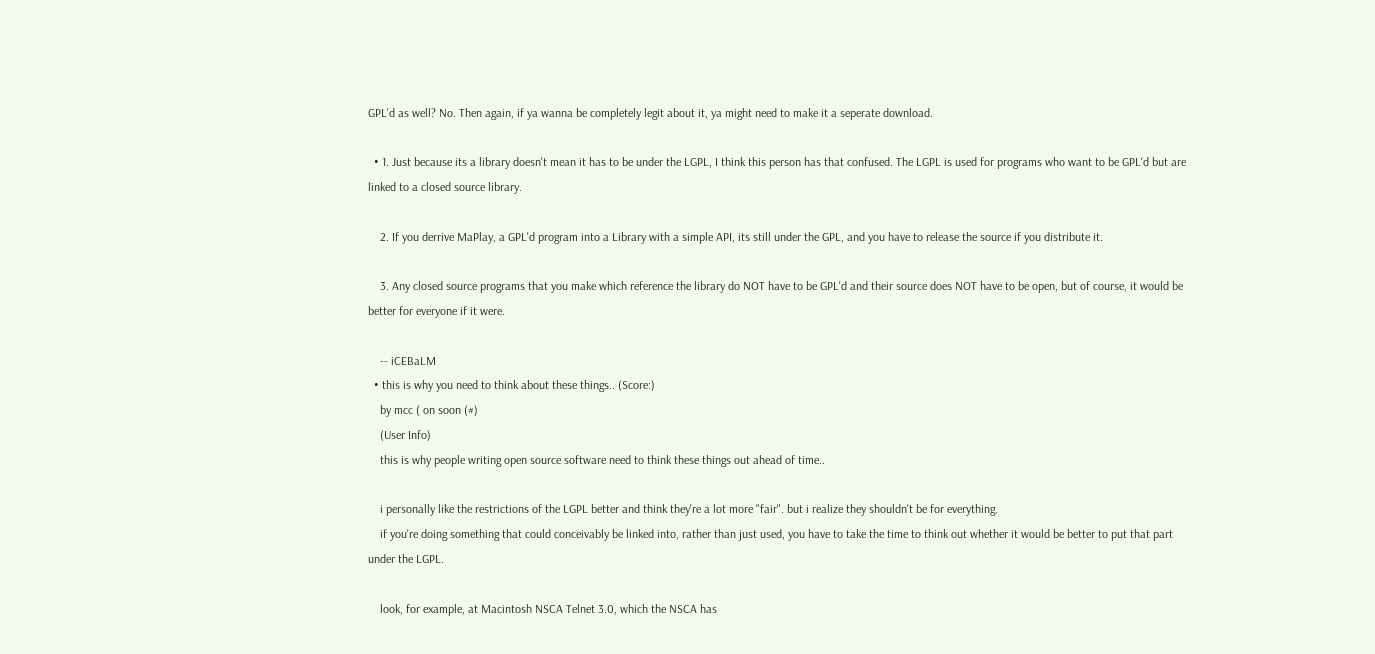GPL'd as well? No. Then again, if ya wanna be completely legit about it, ya might need to make it a seperate download.

  • 1. Just because its a library doesn't mean it has to be under the LGPL, I think this person has that confused. The LGPL is used for programs who want to be GPL'd but are linked to a closed source library.

    2. If you derrive MaPlay, a GPL'd program into a Library with a simple API, its still under the GPL, and you have to release the source if you distribute it.

    3. Any closed source programs that you make which reference the library do NOT have to be GPL'd and their source does NOT have to be open, but of course, it would be better for everyone if it were.

    -- iCEBaLM
  • this is why you need to think about these things.. (Score:)
    by mcc ( on soon (#)
    (User Info)
    this is why people writing open source software need to think these things out ahead of time..

    i personally like the restrictions of the LGPL better and think they're a lot more "fair". but i realize they shouldn't be for everything.
    if you're doing something that could conceivably be linked into, rather than just used, you have to take the time to think out whether it would be better to put that part under the LGPL.

    look, for example, at Macintosh NSCA Telnet 3.0, which the NSCA has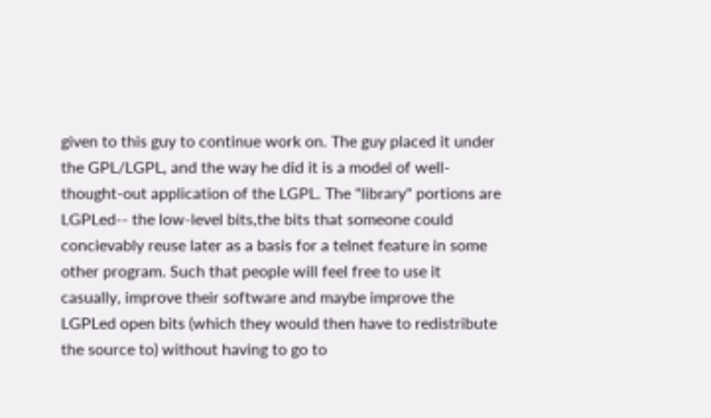given to this guy to continue work on. The guy placed it under the GPL/LGPL, and the way he did it is a model of well-thought-out application of the LGPL. The "library" portions are LGPLed-- the low-level bits,the bits that someone could concievably reuse later as a basis for a telnet feature in some other program. Such that people will feel free to use it casually, improve their software and maybe improve the LGPLed open bits (which they would then have to redistribute the source to) without having to go to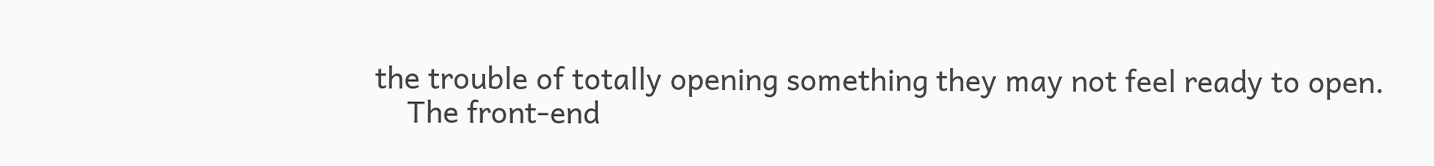the trouble of totally opening something they may not feel ready to open.
    The front-end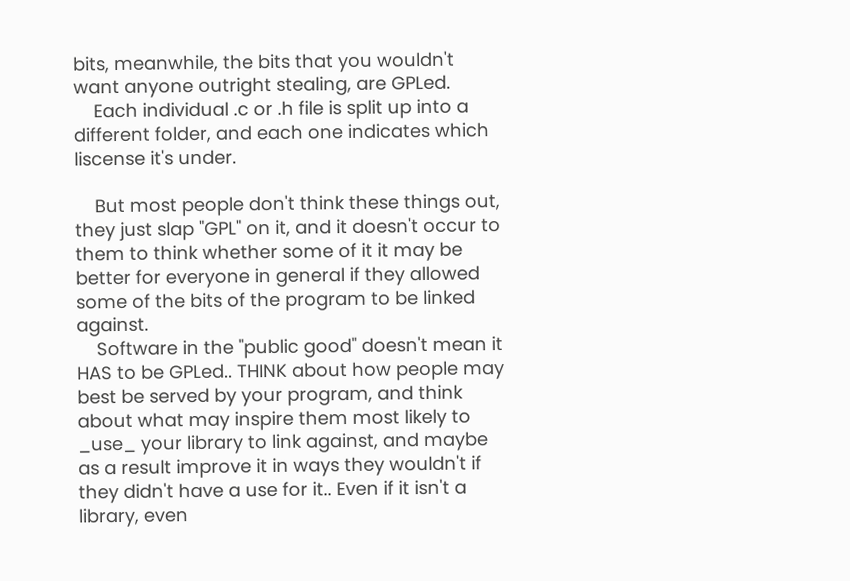bits, meanwhile, the bits that you wouldn't want anyone outright stealing, are GPLed.
    Each individual .c or .h file is split up into a different folder, and each one indicates which liscense it's under.

    But most people don't think these things out, they just slap "GPL" on it, and it doesn't occur to them to think whether some of it it may be better for everyone in general if they allowed some of the bits of the program to be linked against.
    Software in the "public good" doesn't mean it HAS to be GPLed.. THINK about how people may best be served by your program, and think about what may inspire them most likely to _use_ your library to link against, and maybe as a result improve it in ways they wouldn't if they didn't have a use for it.. Even if it isn't a library, even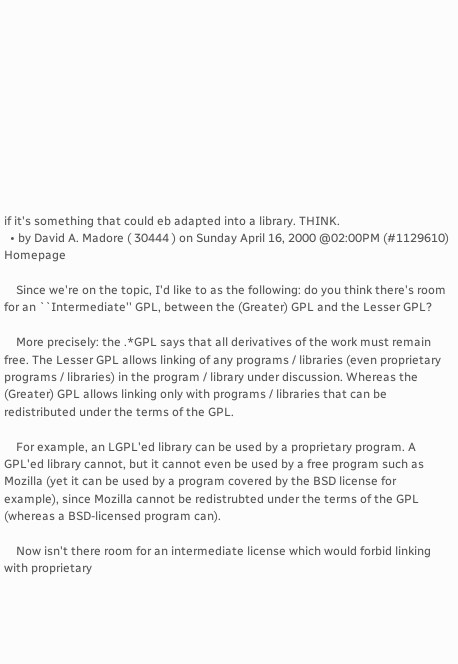if it's something that could eb adapted into a library. THINK.
  • by David A. Madore ( 30444 ) on Sunday April 16, 2000 @02:00PM (#1129610) Homepage

    Since we're on the topic, I'd like to as the following: do you think there's room for an ``Intermediate'' GPL, between the (Greater) GPL and the Lesser GPL?

    More precisely: the .*GPL says that all derivatives of the work must remain free. The Lesser GPL allows linking of any programs / libraries (even proprietary programs / libraries) in the program / library under discussion. Whereas the (Greater) GPL allows linking only with programs / libraries that can be redistributed under the terms of the GPL.

    For example, an LGPL'ed library can be used by a proprietary program. A GPL'ed library cannot, but it cannot even be used by a free program such as Mozilla (yet it can be used by a program covered by the BSD license for example), since Mozilla cannot be redistrubted under the terms of the GPL (whereas a BSD-licensed program can).

    Now isn't there room for an intermediate license which would forbid linking with proprietary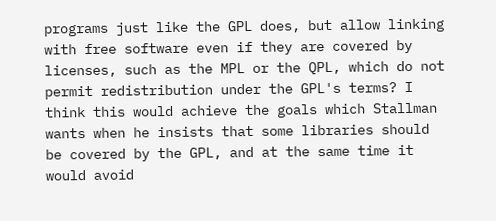programs just like the GPL does, but allow linking with free software even if they are covered by licenses, such as the MPL or the QPL, which do not permit redistribution under the GPL's terms? I think this would achieve the goals which Stallman wants when he insists that some libraries should be covered by the GPL, and at the same time it would avoid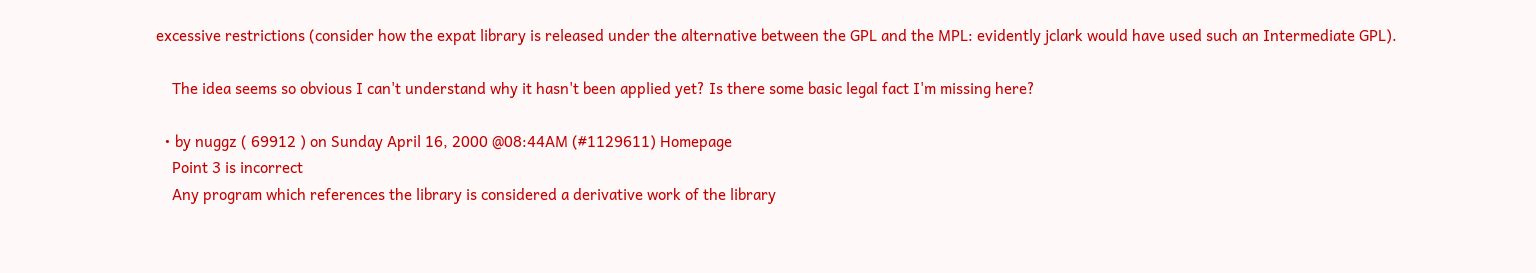excessive restrictions (consider how the expat library is released under the alternative between the GPL and the MPL: evidently jclark would have used such an Intermediate GPL).

    The idea seems so obvious I can't understand why it hasn't been applied yet? Is there some basic legal fact I'm missing here?

  • by nuggz ( 69912 ) on Sunday April 16, 2000 @08:44AM (#1129611) Homepage
    Point 3 is incorrect
    Any program which references the library is considered a derivative work of the library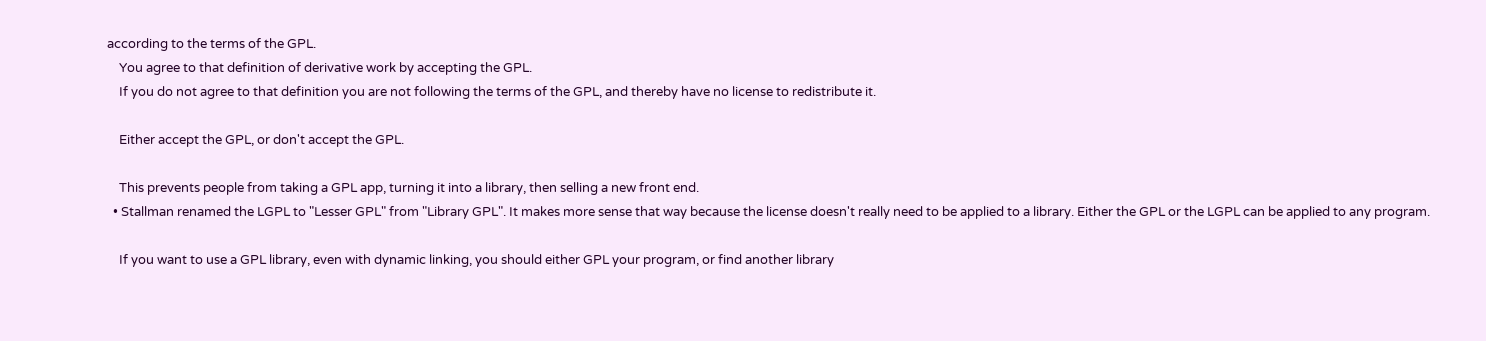according to the terms of the GPL.
    You agree to that definition of derivative work by accepting the GPL.
    If you do not agree to that definition you are not following the terms of the GPL, and thereby have no license to redistribute it.

    Either accept the GPL, or don't accept the GPL.

    This prevents people from taking a GPL app, turning it into a library, then selling a new front end.
  • Stallman renamed the LGPL to "Lesser GPL" from "Library GPL". It makes more sense that way because the license doesn't really need to be applied to a library. Either the GPL or the LGPL can be applied to any program.

    If you want to use a GPL library, even with dynamic linking, you should either GPL your program, or find another library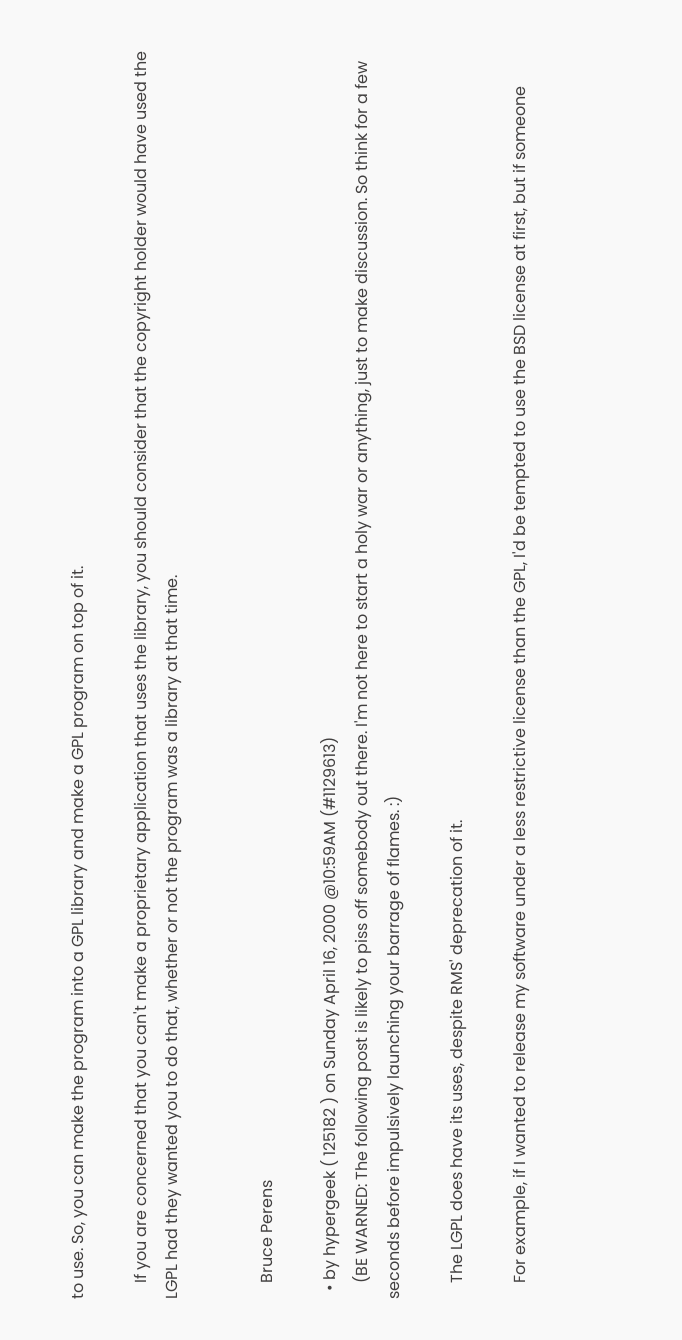to use. So, you can make the program into a GPL library and make a GPL program on top of it.

    If you are concerned that you can't make a proprietary application that uses the library, you should consider that the copyright holder would have used the LGPL had they wanted you to do that, whether or not the program was a library at that time.


    Bruce Perens

  • by hypergeek ( 125182 ) on Sunday April 16, 2000 @10:59AM (#1129613)
    (BE WARNED: The following post is likely to piss off somebody out there. I'm not here to start a holy war or anything, just to make discussion. So think for a few seconds before impulsively launching your barrage of flames. :)

    The LGPL does have its uses, despite RMS' deprecation of it.

    For example, if I wanted to release my software under a less restrictive license than the GPL, I'd be tempted to use the BSD license at first, but if someone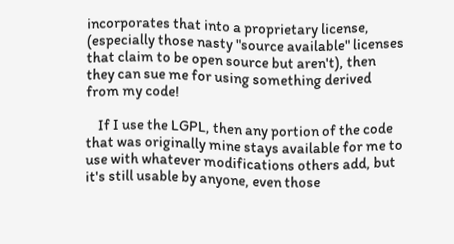incorporates that into a proprietary license, (especially those nasty "source available" licenses that claim to be open source but aren't), then they can sue me for using something derived from my code!

    If I use the LGPL, then any portion of the code that was originally mine stays available for me to use with whatever modifications others add, but it's still usable by anyone, even those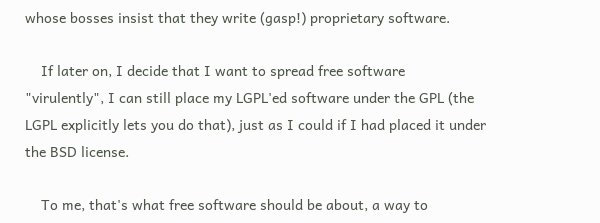whose bosses insist that they write (gasp!) proprietary software.

    If later on, I decide that I want to spread free software "virulently", I can still place my LGPL'ed software under the GPL (the LGPL explicitly lets you do that), just as I could if I had placed it under the BSD license.

    To me, that's what free software should be about, a way to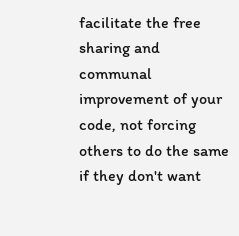facilitate the free sharing and communal improvement of your code, not forcing others to do the same if they don't want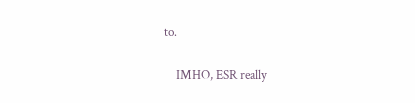to.

    IMHO, ESR really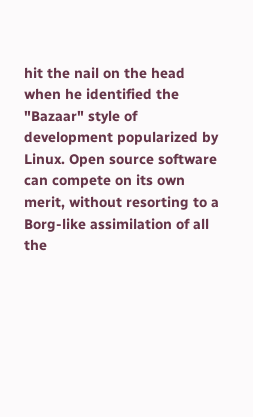hit the nail on the head when he identified the "Bazaar" style of development popularized by Linux. Open source software can compete on its own merit, without resorting to a Borg-like assimilation of all the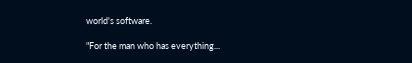world's software.

"For the man who has everything...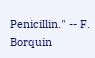Penicillin." -- F. Borquin